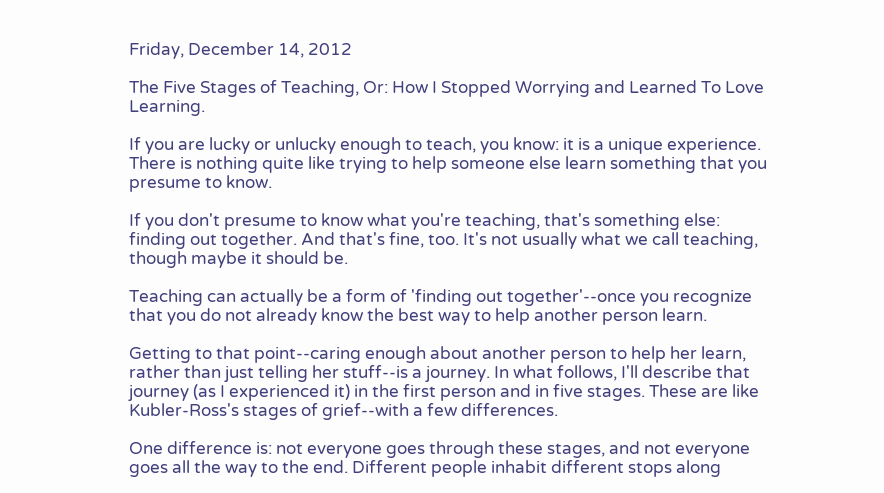Friday, December 14, 2012

The Five Stages of Teaching, Or: How I Stopped Worrying and Learned To Love Learning.

If you are lucky or unlucky enough to teach, you know: it is a unique experience. There is nothing quite like trying to help someone else learn something that you presume to know.

If you don't presume to know what you're teaching, that's something else: finding out together. And that's fine, too. It's not usually what we call teaching, though maybe it should be.

Teaching can actually be a form of 'finding out together'--once you recognize that you do not already know the best way to help another person learn.

Getting to that point--caring enough about another person to help her learn, rather than just telling her stuff--is a journey. In what follows, I'll describe that journey (as I experienced it) in the first person and in five stages. These are like Kubler-Ross's stages of grief--with a few differences.

One difference is: not everyone goes through these stages, and not everyone goes all the way to the end. Different people inhabit different stops along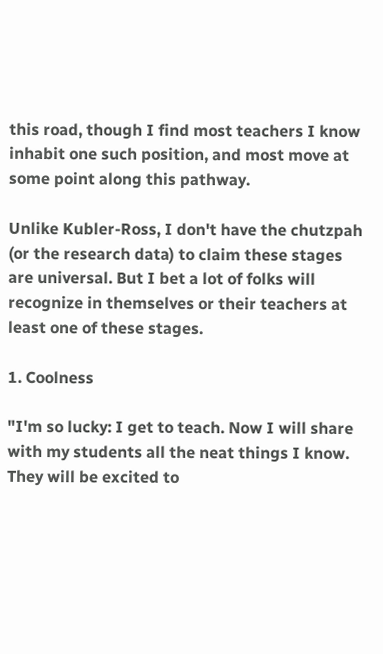this road, though I find most teachers I know inhabit one such position, and most move at some point along this pathway.

Unlike Kubler-Ross, I don't have the chutzpah (or the research data) to claim these stages are universal. But I bet a lot of folks will recognize in themselves or their teachers at least one of these stages.

1. Coolness

"I'm so lucky: I get to teach. Now I will share with my students all the neat things I know. They will be excited to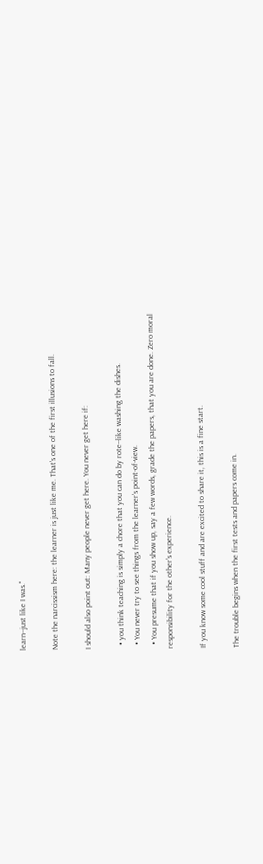learn--just like I was."

Note the narcissism here: the learner is just like me. That's one of the first illusions to fall.

I should also point out: Many people never get here. You never get here if:

  • you think teaching is simply a chore that you can do by rote--like washing the dishes.
  • You never try to see things from the learner's point-of-view.
  • You presume that if you show up, say a few words, grade the papers, that you are done. Zero moral responsibility for the other's experience.

If you know some cool stuff and are excited to share it, this is a fine start.

The trouble begins when the first tests and papers come in.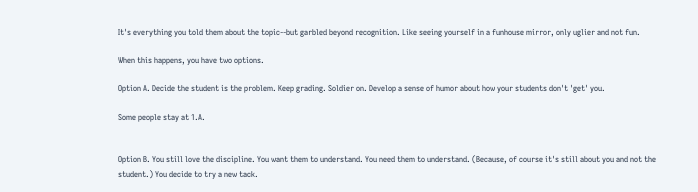It's everything you told them about the topic--but garbled beyond recognition. Like seeing yourself in a funhouse mirror, only uglier and not fun.

When this happens, you have two options.

Option A. Decide the student is the problem. Keep grading. Soldier on. Develop a sense of humor about how your students don't 'get' you.

Some people stay at 1.A.


Option B. You still love the discipline. You want them to understand. You need them to understand. (Because, of course it's still about you and not the student.) You decide to try a new tack.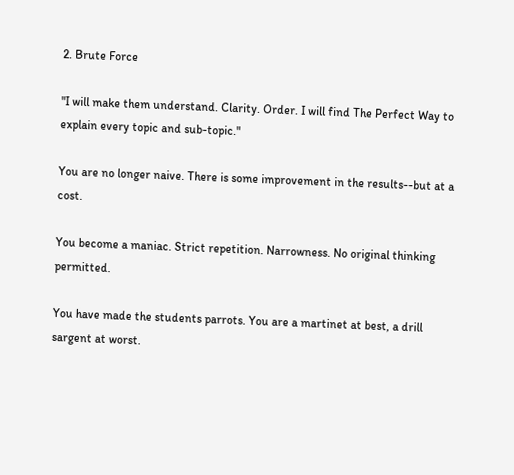2. Brute Force

"I will make them understand. Clarity. Order. I will find The Perfect Way to explain every topic and sub-topic."

You are no longer naive. There is some improvement in the results--but at a cost.

You become a maniac. Strict repetition. Narrowness. No original thinking permitted.

You have made the students parrots. You are a martinet at best, a drill sargent at worst.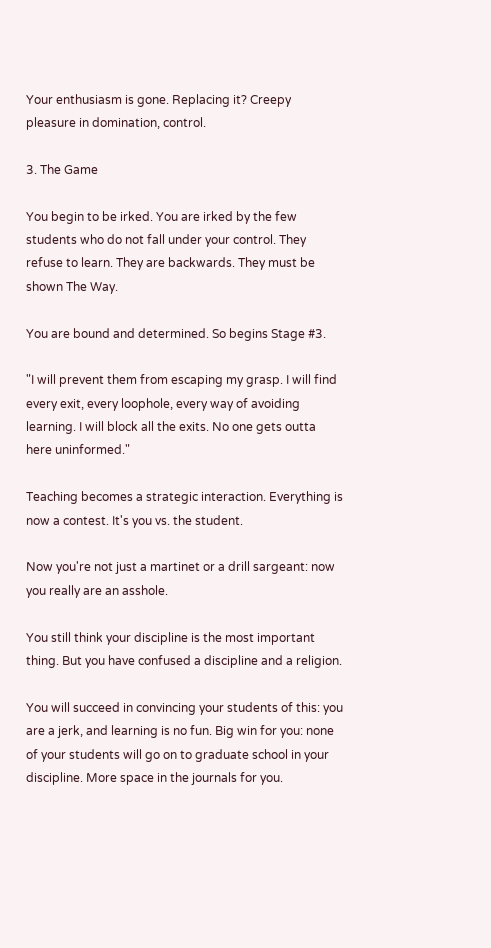Your enthusiasm is gone. Replacing it? Creepy pleasure in domination, control.

3. The Game

You begin to be irked. You are irked by the few students who do not fall under your control. They refuse to learn. They are backwards. They must be shown The Way.

You are bound and determined. So begins Stage #3.

"I will prevent them from escaping my grasp. I will find every exit, every loophole, every way of avoiding learning. I will block all the exits. No one gets outta here uninformed."

Teaching becomes a strategic interaction. Everything is now a contest. It's you vs. the student.

Now you're not just a martinet or a drill sargeant: now you really are an asshole.

You still think your discipline is the most important thing. But you have confused a discipline and a religion.

You will succeed in convincing your students of this: you are a jerk, and learning is no fun. Big win for you: none of your students will go on to graduate school in your discipline. More space in the journals for you.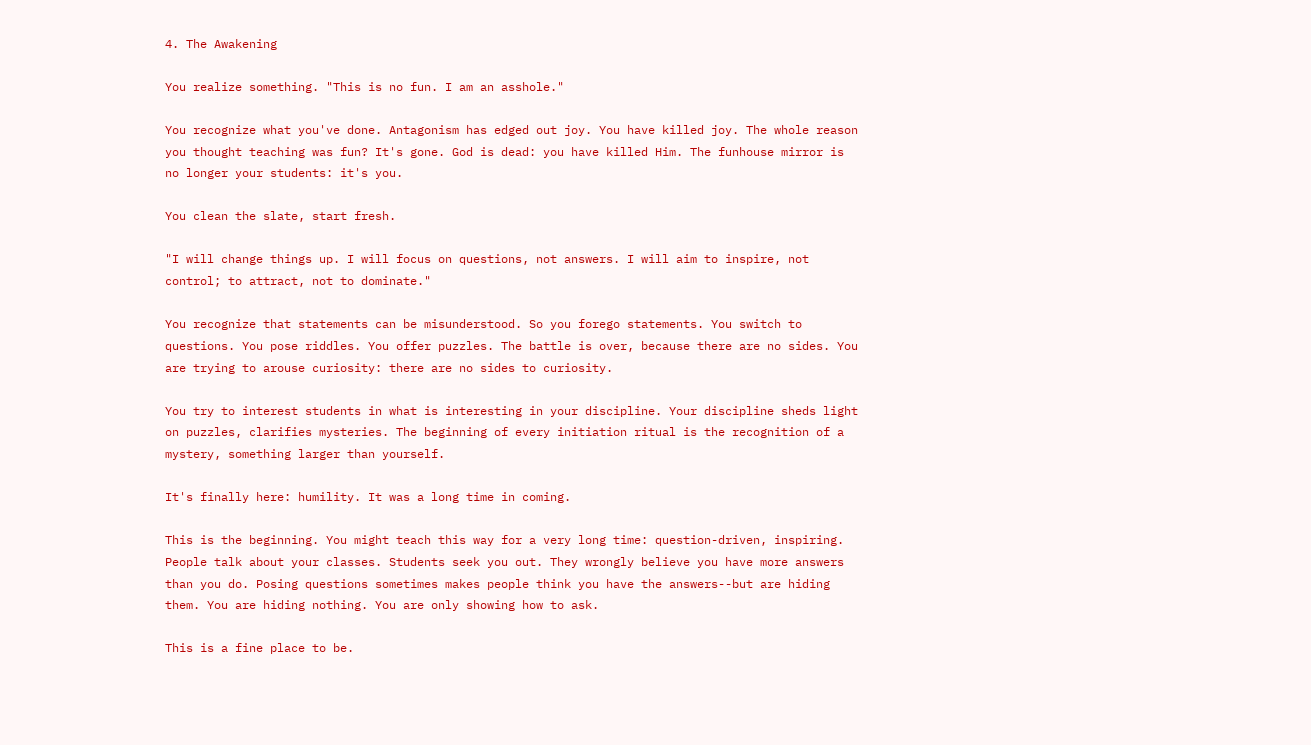4. The Awakening

You realize something. "This is no fun. I am an asshole."

You recognize what you've done. Antagonism has edged out joy. You have killed joy. The whole reason you thought teaching was fun? It's gone. God is dead: you have killed Him. The funhouse mirror is no longer your students: it's you.

You clean the slate, start fresh.

"I will change things up. I will focus on questions, not answers. I will aim to inspire, not control; to attract, not to dominate."

You recognize that statements can be misunderstood. So you forego statements. You switch to questions. You pose riddles. You offer puzzles. The battle is over, because there are no sides. You are trying to arouse curiosity: there are no sides to curiosity.

You try to interest students in what is interesting in your discipline. Your discipline sheds light on puzzles, clarifies mysteries. The beginning of every initiation ritual is the recognition of a mystery, something larger than yourself.

It's finally here: humility. It was a long time in coming.

This is the beginning. You might teach this way for a very long time: question-driven, inspiring. People talk about your classes. Students seek you out. They wrongly believe you have more answers than you do. Posing questions sometimes makes people think you have the answers--but are hiding them. You are hiding nothing. You are only showing how to ask.

This is a fine place to be.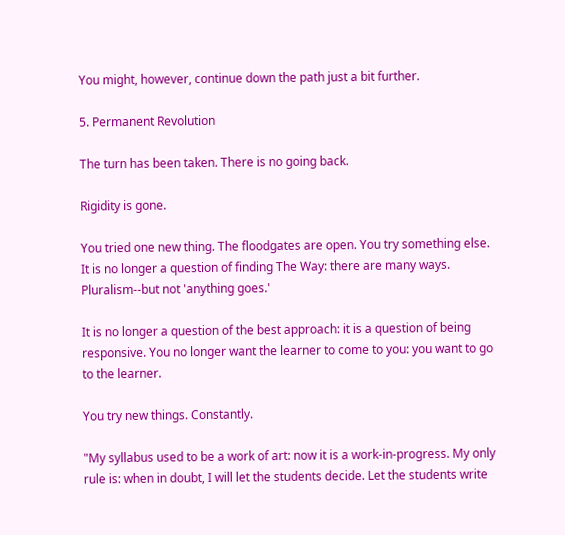You might, however, continue down the path just a bit further.

5. Permanent Revolution

The turn has been taken. There is no going back.

Rigidity is gone.

You tried one new thing. The floodgates are open. You try something else. It is no longer a question of finding The Way: there are many ways. Pluralism--but not 'anything goes.'

It is no longer a question of the best approach: it is a question of being responsive. You no longer want the learner to come to you: you want to go to the learner.

You try new things. Constantly.

"My syllabus used to be a work of art: now it is a work-in-progress. My only rule is: when in doubt, I will let the students decide. Let the students write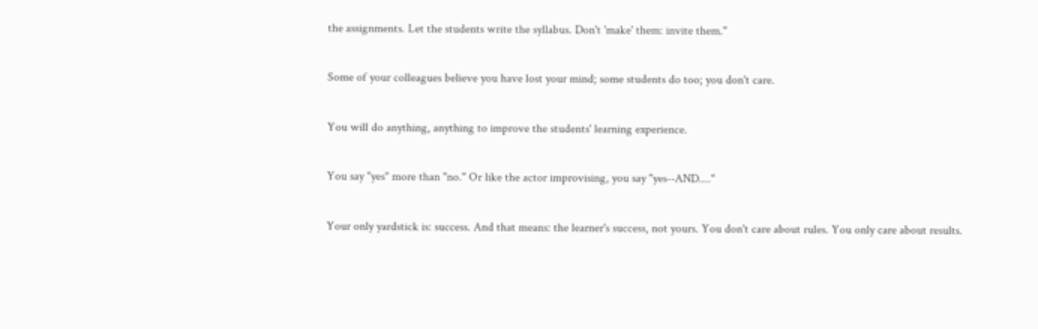the assignments. Let the students write the syllabus. Don't 'make' them: invite them."

Some of your colleagues believe you have lost your mind; some students do too; you don't care.

You will do anything, anything to improve the students' learning experience.

You say "yes" more than "no." Or like the actor improvising, you say "yes--AND...."

Your only yardstick is: success. And that means: the learner's success, not yours. You don't care about rules. You only care about results.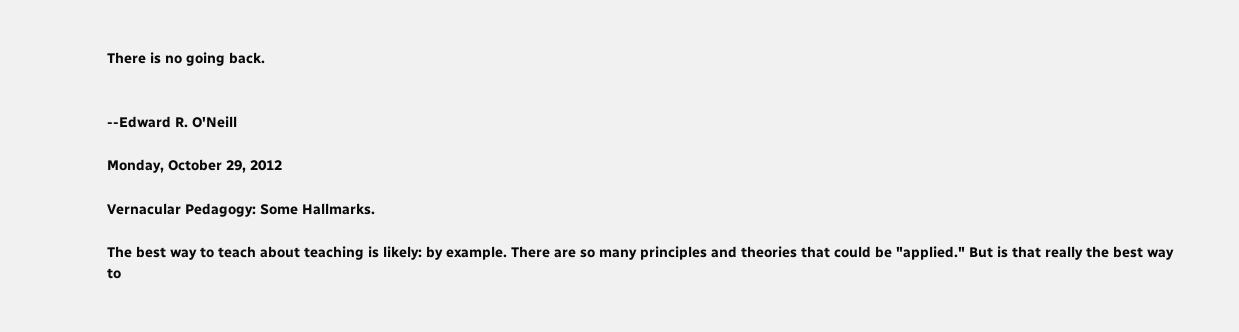There is no going back.


--Edward R. O'Neill

Monday, October 29, 2012

Vernacular Pedagogy: Some Hallmarks.

The best way to teach about teaching is likely: by example. There are so many principles and theories that could be "applied." But is that really the best way to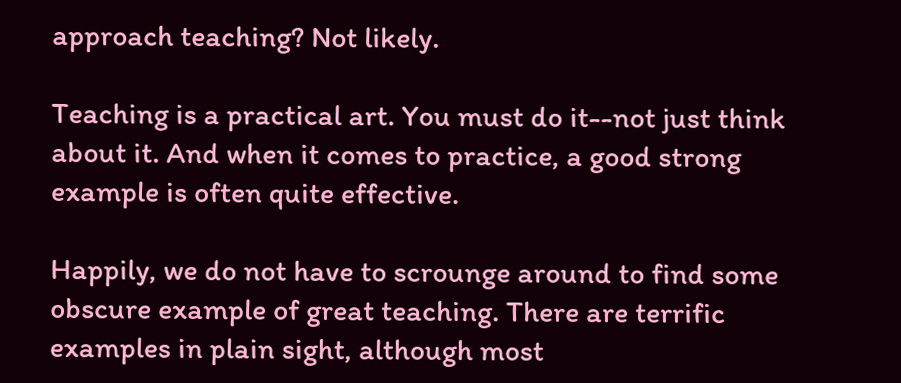approach teaching? Not likely.

Teaching is a practical art. You must do it--not just think about it. And when it comes to practice, a good strong example is often quite effective.

Happily, we do not have to scrounge around to find some obscure example of great teaching. There are terrific examples in plain sight, although most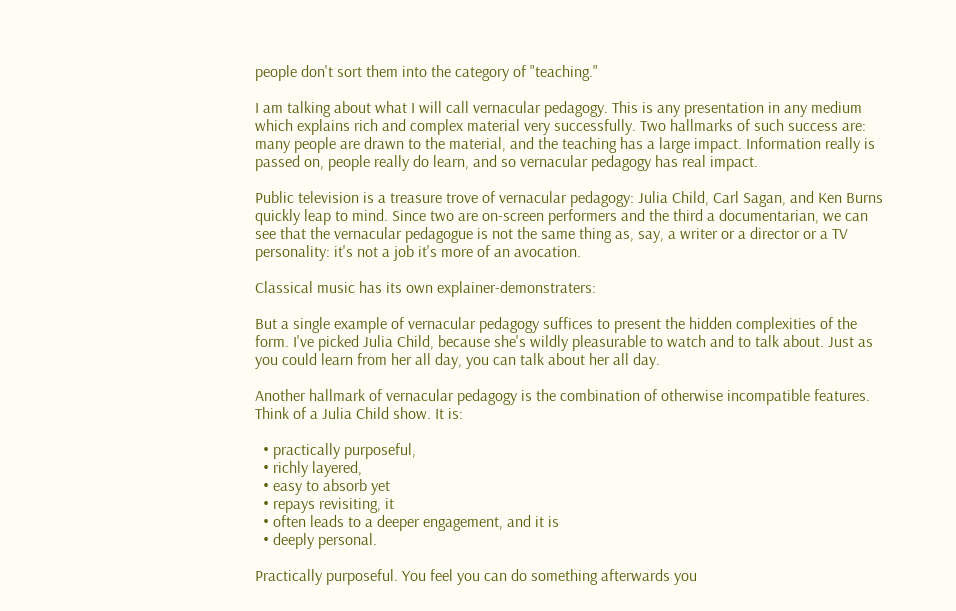people don't sort them into the category of "teaching."

I am talking about what I will call vernacular pedagogy. This is any presentation in any medium which explains rich and complex material very successfully. Two hallmarks of such success are: many people are drawn to the material, and the teaching has a large impact. Information really is passed on, people really do learn, and so vernacular pedagogy has real impact.

Public television is a treasure trove of vernacular pedagogy: Julia Child, Carl Sagan, and Ken Burns quickly leap to mind. Since two are on-screen performers and the third a documentarian, we can see that the vernacular pedagogue is not the same thing as, say, a writer or a director or a TV personality: it's not a job it's more of an avocation.

Classical music has its own explainer-demonstraters:

But a single example of vernacular pedagogy suffices to present the hidden complexities of the form. I've picked Julia Child, because she's wildly pleasurable to watch and to talk about. Just as you could learn from her all day, you can talk about her all day.

Another hallmark of vernacular pedagogy is the combination of otherwise incompatible features. Think of a Julia Child show. It is:

  • practically purposeful,
  • richly layered,
  • easy to absorb yet
  • repays revisiting, it
  • often leads to a deeper engagement, and it is
  • deeply personal.

Practically purposeful. You feel you can do something afterwards you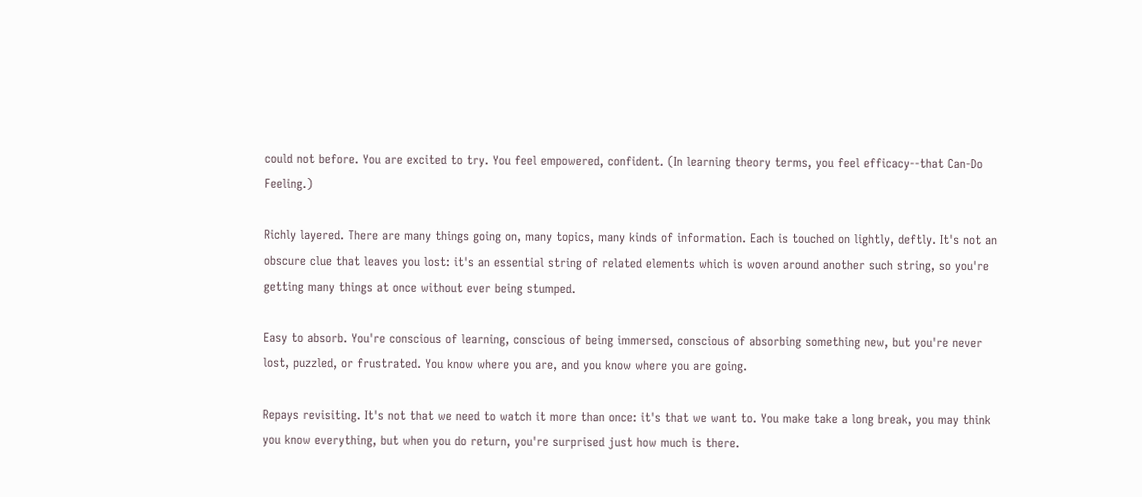could not before. You are excited to try. You feel empowered, confident. (In learning theory terms, you feel efficacy--that Can-Do Feeling.)

Richly layered. There are many things going on, many topics, many kinds of information. Each is touched on lightly, deftly. It's not an obscure clue that leaves you lost: it's an essential string of related elements which is woven around another such string, so you're getting many things at once without ever being stumped.

Easy to absorb. You're conscious of learning, conscious of being immersed, conscious of absorbing something new, but you're never lost, puzzled, or frustrated. You know where you are, and you know where you are going.

Repays revisiting. It's not that we need to watch it more than once: it's that we want to. You make take a long break, you may think you know everything, but when you do return, you're surprised just how much is there.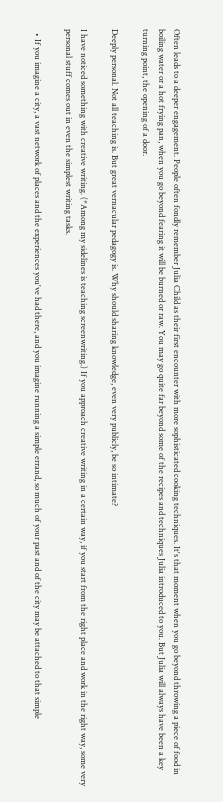Often leads to a deeper engagement. People often fondly remember Julia Child as their first encounter with more sophisticated cooking techniques. It's that moment when you go beyond throwing a piece of food in boiling water or a hot frying pan, when you go beyond fearing it will be burned or raw. You may go quite far beyond some of the recipes and techniques Julia introduced to you. But Julia will always have been a key turning point, the opening of a door.

Deeply personal. Not all teaching is. But great vernacular pedagogy is. Why should sharing knowledge, even very publicly, be so intimate?

I have noticed something with creative writing. (*Among my sidelines is teaching screenwriting.) If you approach creative writing in a certain way, if you start from the right place and work in the right way, some very personal stuff comes out in even the simplest writing tasks.

  • If you imagine a city, a vast network of places and the experiences you've had there, and you imagine running a simple errand, so much of your past and of the city may be attached to that simple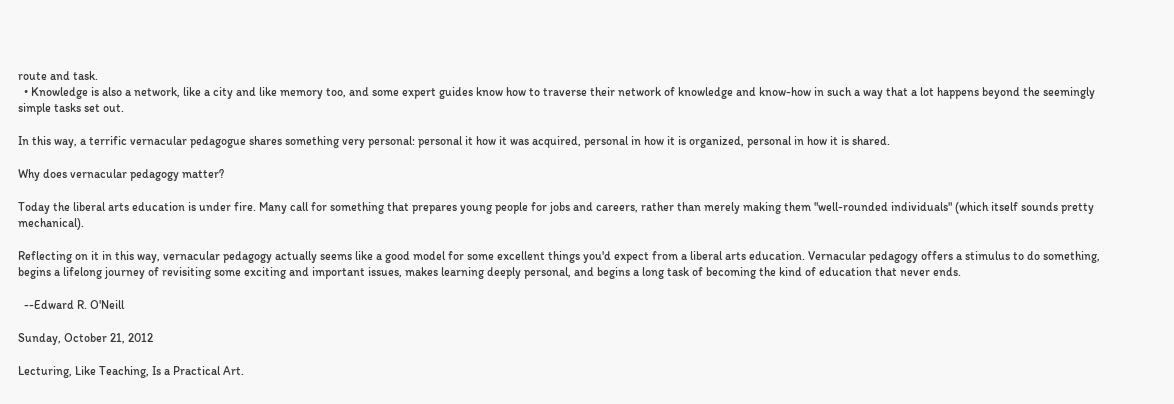route and task.
  • Knowledge is also a network, like a city and like memory too, and some expert guides know how to traverse their network of knowledge and know-how in such a way that a lot happens beyond the seemingly simple tasks set out.

In this way, a terrific vernacular pedagogue shares something very personal: personal it how it was acquired, personal in how it is organized, personal in how it is shared.

Why does vernacular pedagogy matter?

Today the liberal arts education is under fire. Many call for something that prepares young people for jobs and careers, rather than merely making them "well-rounded individuals" (which itself sounds pretty mechanical).

Reflecting on it in this way, vernacular pedagogy actually seems like a good model for some excellent things you'd expect from a liberal arts education. Vernacular pedagogy offers a stimulus to do something, begins a lifelong journey of revisiting some exciting and important issues, makes learning deeply personal, and begins a long task of becoming the kind of education that never ends.

  --Edward R. O'Neill

Sunday, October 21, 2012

Lecturing, Like Teaching, Is a Practical Art.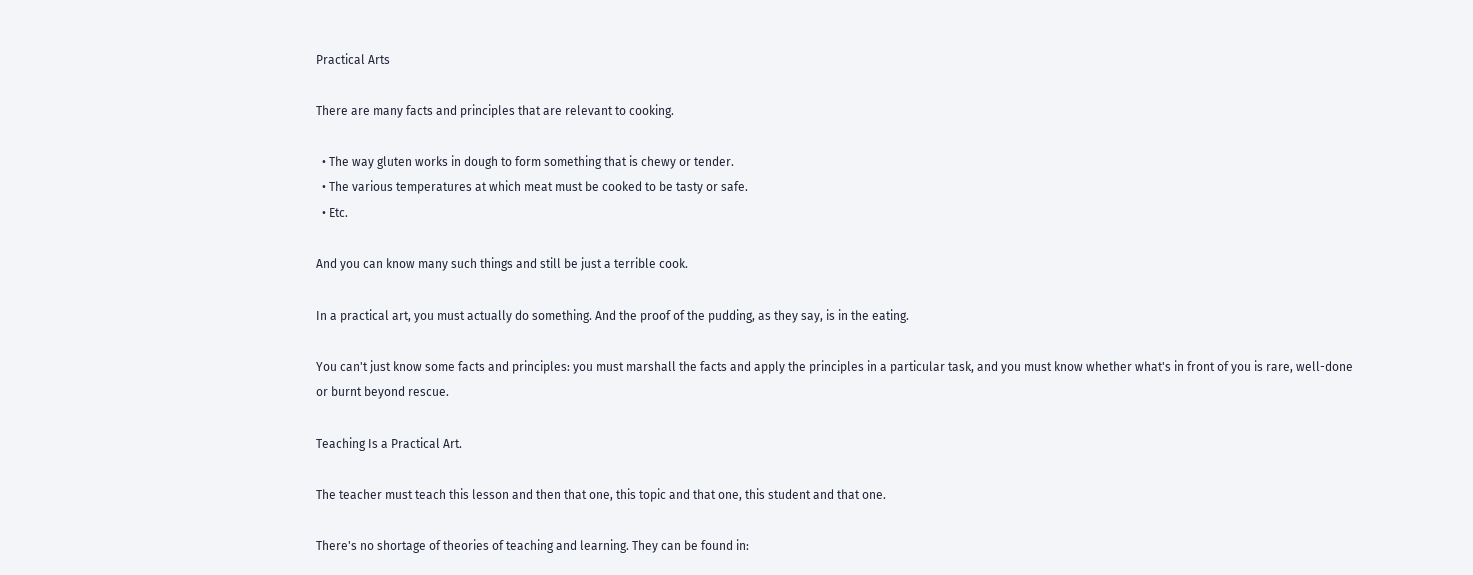Practical Arts

There are many facts and principles that are relevant to cooking.

  • The way gluten works in dough to form something that is chewy or tender.
  • The various temperatures at which meat must be cooked to be tasty or safe.
  • Etc.

And you can know many such things and still be just a terrible cook.

In a practical art, you must actually do something. And the proof of the pudding, as they say, is in the eating.

You can't just know some facts and principles: you must marshall the facts and apply the principles in a particular task, and you must know whether what's in front of you is rare, well-done or burnt beyond rescue.

Teaching Is a Practical Art.

The teacher must teach this lesson and then that one, this topic and that one, this student and that one.

There's no shortage of theories of teaching and learning. They can be found in: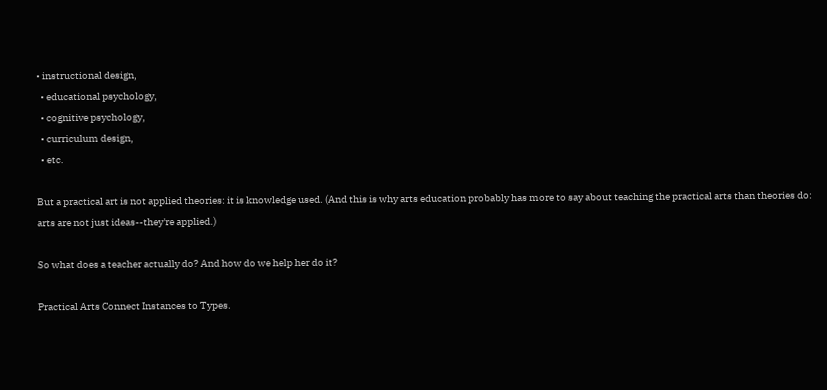• instructional design,
  • educational psychology,
  • cognitive psychology,
  • curriculum design,
  • etc.

But a practical art is not applied theories: it is knowledge used. (And this is why arts education probably has more to say about teaching the practical arts than theories do: arts are not just ideas--they're applied.)

So what does a teacher actually do? And how do we help her do it?

Practical Arts Connect Instances to Types.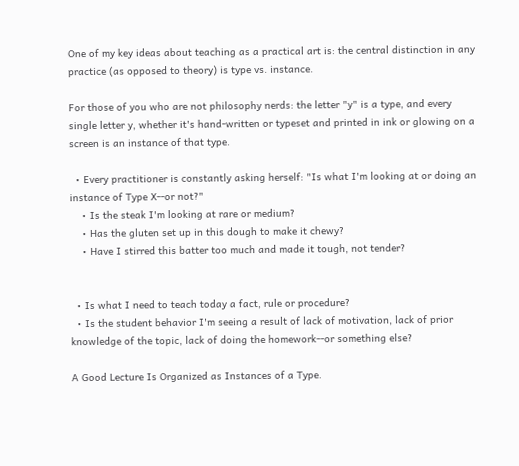One of my key ideas about teaching as a practical art is: the central distinction in any practice (as opposed to theory) is type vs. instance.

For those of you who are not philosophy nerds: the letter "y" is a type, and every single letter y, whether it's hand-written or typeset and printed in ink or glowing on a screen is an instance of that type.

  • Every practitioner is constantly asking herself: "Is what I'm looking at or doing an instance of Type X--or not?"
    • Is the steak I'm looking at rare or medium?
    • Has the gluten set up in this dough to make it chewy?
    • Have I stirred this batter too much and made it tough, not tender?


  • Is what I need to teach today a fact, rule or procedure?
  • Is the student behavior I'm seeing a result of lack of motivation, lack of prior knowledge of the topic, lack of doing the homework--or something else?

A Good Lecture Is Organized as Instances of a Type.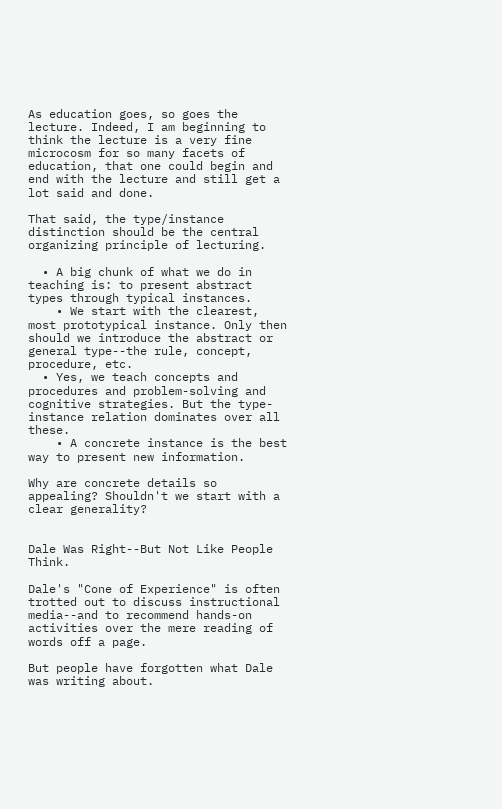As education goes, so goes the lecture. Indeed, I am beginning to think the lecture is a very fine microcosm for so many facets of education, that one could begin and end with the lecture and still get a lot said and done.

That said, the type/instance distinction should be the central organizing principle of lecturing.

  • A big chunk of what we do in teaching is: to present abstract types through typical instances.
    • We start with the clearest, most prototypical instance. Only then should we introduce the abstract or general type--the rule, concept, procedure, etc.
  • Yes, we teach concepts and procedures and problem-solving and cognitive strategies. But the type-instance relation dominates over all these.
    • A concrete instance is the best way to present new information.

Why are concrete details so appealing? Shouldn't we start with a clear generality?


Dale Was Right--But Not Like People Think.

Dale's "Cone of Experience" is often trotted out to discuss instructional media--and to recommend hands-on activities over the mere reading of words off a page.

But people have forgotten what Dale was writing about.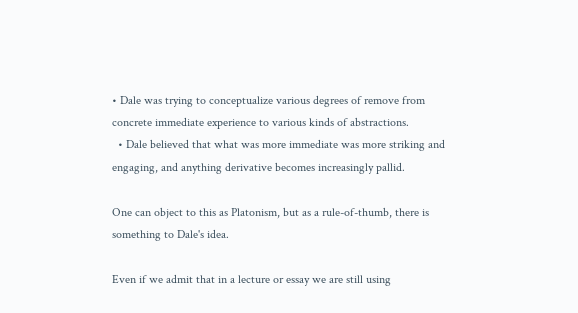• Dale was trying to conceptualize various degrees of remove from concrete immediate experience to various kinds of abstractions.
  • Dale believed that what was more immediate was more striking and engaging, and anything derivative becomes increasingly pallid.

One can object to this as Platonism, but as a rule-of-thumb, there is something to Dale's idea.

Even if we admit that in a lecture or essay we are still using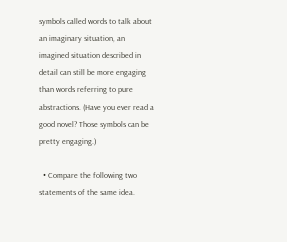symbols called words to talk about an imaginary situation, an imagined situation described in detail can still be more engaging than words referring to pure abstractions. (Have you ever read a good novel? Those symbols can be pretty engaging.)

  • Compare the following two statements of the same idea.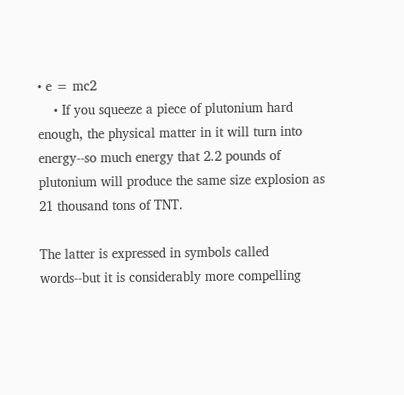• e = mc2
    • If you squeeze a piece of plutonium hard enough, the physical matter in it will turn into energy--so much energy that 2.2 pounds of plutonium will produce the same size explosion as 21 thousand tons of TNT.

The latter is expressed in symbols called words--but it is considerably more compelling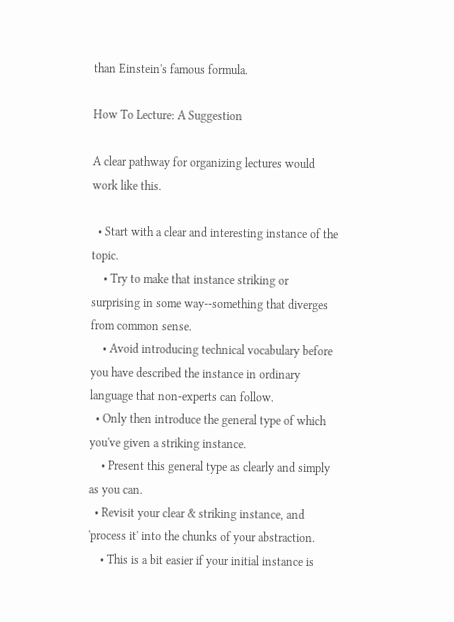than Einstein's famous formula.

How To Lecture: A Suggestion

A clear pathway for organizing lectures would work like this.

  • Start with a clear and interesting instance of the topic.
    • Try to make that instance striking or surprising in some way--something that diverges from common sense.
    • Avoid introducing technical vocabulary before you have described the instance in ordinary language that non-experts can follow.
  • Only then introduce the general type of which you've given a striking instance.
    • Present this general type as clearly and simply as you can.
  • Revisit your clear & striking instance, and 'process it' into the chunks of your abstraction.
    • This is a bit easier if your initial instance is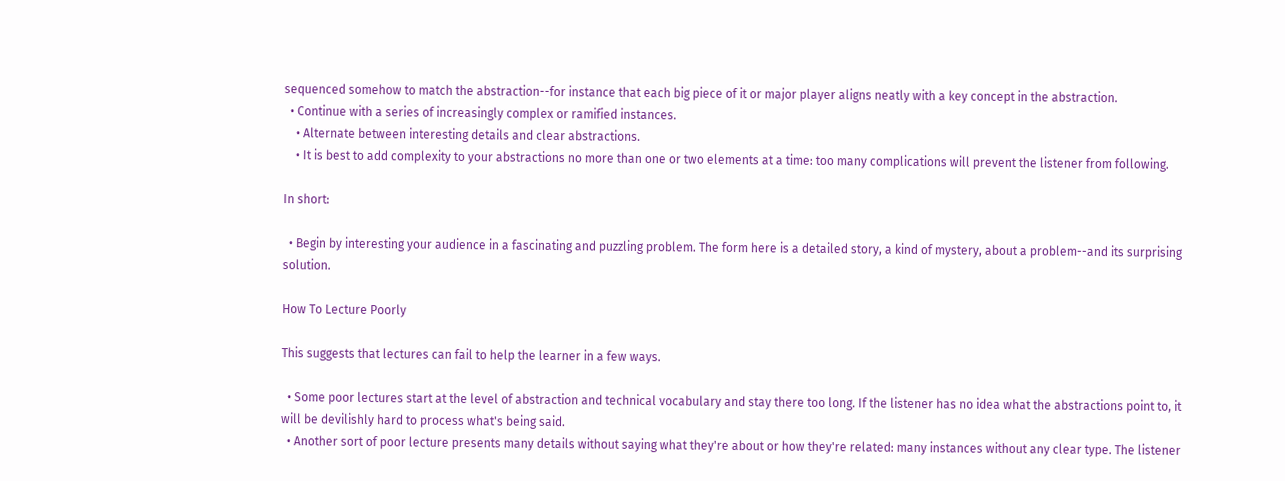sequenced somehow to match the abstraction--for instance that each big piece of it or major player aligns neatly with a key concept in the abstraction.
  • Continue with a series of increasingly complex or ramified instances.
    • Alternate between interesting details and clear abstractions.
    • It is best to add complexity to your abstractions no more than one or two elements at a time: too many complications will prevent the listener from following.

In short:

  • Begin by interesting your audience in a fascinating and puzzling problem. The form here is a detailed story, a kind of mystery, about a problem--and its surprising solution.

How To Lecture Poorly

This suggests that lectures can fail to help the learner in a few ways.

  • Some poor lectures start at the level of abstraction and technical vocabulary and stay there too long. If the listener has no idea what the abstractions point to, it will be devilishly hard to process what's being said.
  • Another sort of poor lecture presents many details without saying what they're about or how they're related: many instances without any clear type. The listener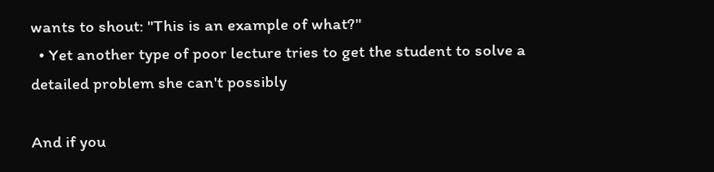wants to shout: "This is an example of what?"
  • Yet another type of poor lecture tries to get the student to solve a detailed problem she can't possibly

And if you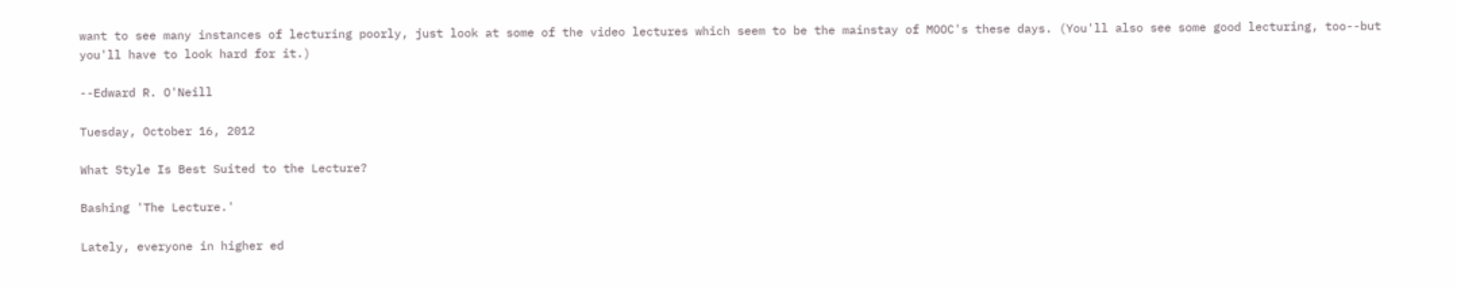want to see many instances of lecturing poorly, just look at some of the video lectures which seem to be the mainstay of MOOC's these days. (You'll also see some good lecturing, too--but you'll have to look hard for it.)

--Edward R. O'Neill

Tuesday, October 16, 2012

What Style Is Best Suited to the Lecture?

Bashing 'The Lecture.'

Lately, everyone in higher ed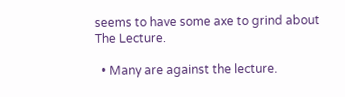seems to have some axe to grind about The Lecture.

  • Many are against the lecture.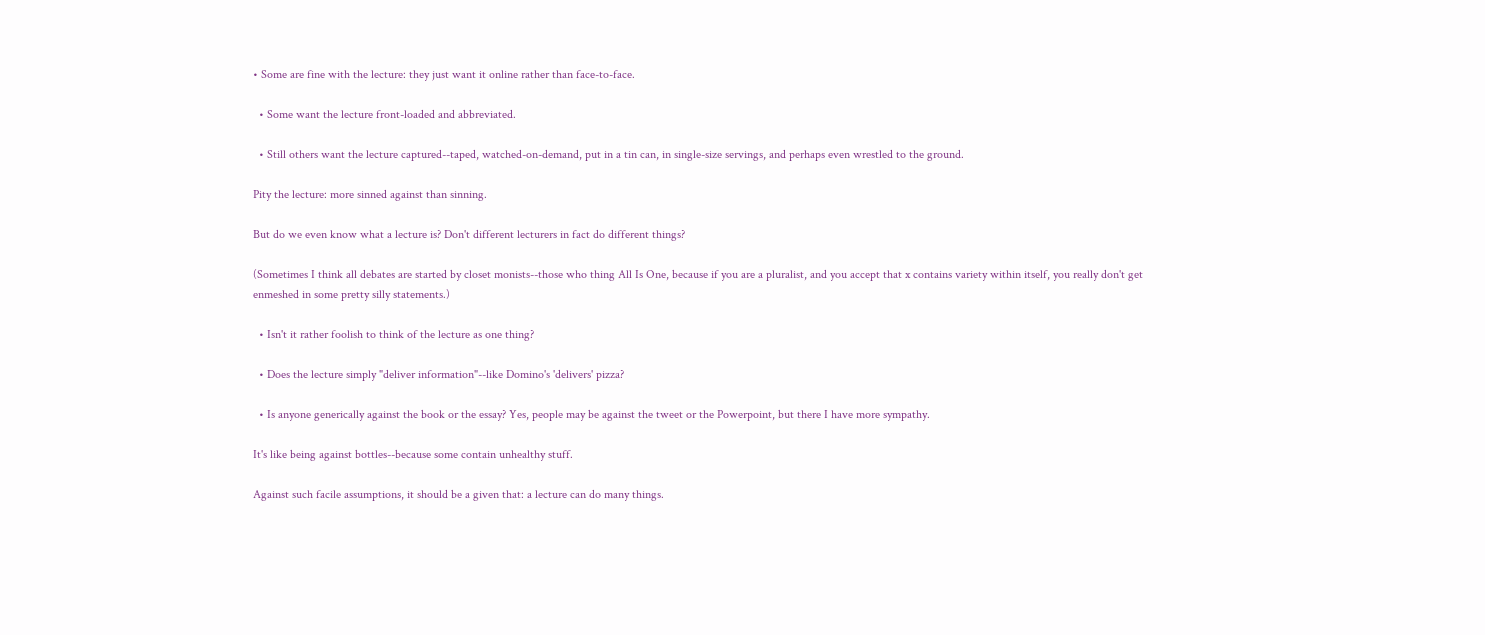• Some are fine with the lecture: they just want it online rather than face-to-face.

  • Some want the lecture front-loaded and abbreviated.

  • Still others want the lecture captured--taped, watched-on-demand, put in a tin can, in single-size servings, and perhaps even wrestled to the ground.

Pity the lecture: more sinned against than sinning.

But do we even know what a lecture is? Don't different lecturers in fact do different things?

(Sometimes I think all debates are started by closet monists--those who thing All Is One, because if you are a pluralist, and you accept that x contains variety within itself, you really don't get enmeshed in some pretty silly statements.)

  • Isn't it rather foolish to think of the lecture as one thing?

  • Does the lecture simply "deliver information"--like Domino's 'delivers' pizza?

  • Is anyone generically against the book or the essay? Yes, people may be against the tweet or the Powerpoint, but there I have more sympathy.

It's like being against bottles--because some contain unhealthy stuff.

Against such facile assumptions, it should be a given that: a lecture can do many things.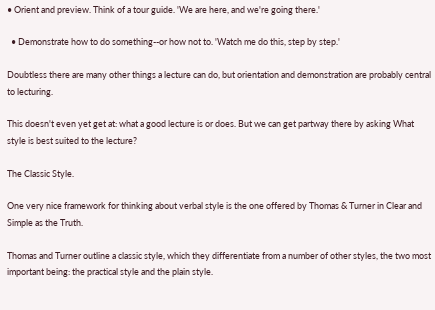• Orient and preview. Think of a tour guide. 'We are here, and we're going there.'

  • Demonstrate how to do something--or how not to. 'Watch me do this, step by step.'

Doubtless there are many other things a lecture can do, but orientation and demonstration are probably central to lecturing.

This doesn't even yet get at: what a good lecture is or does. But we can get partway there by asking What style is best suited to the lecture?

The Classic Style.

One very nice framework for thinking about verbal style is the one offered by Thomas & Turner in Clear and Simple as the Truth.

Thomas and Turner outline a classic style, which they differentiate from a number of other styles, the two most important being: the practical style and the plain style.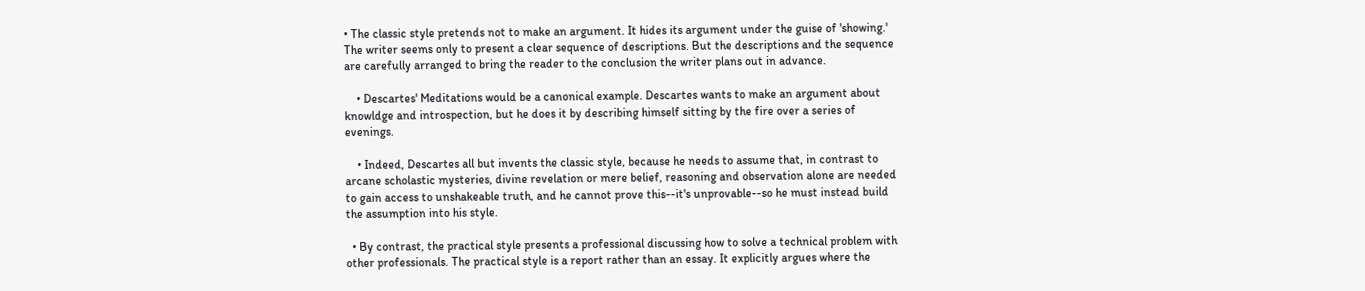• The classic style pretends not to make an argument. It hides its argument under the guise of 'showing.' The writer seems only to present a clear sequence of descriptions. But the descriptions and the sequence are carefully arranged to bring the reader to the conclusion the writer plans out in advance.

    • Descartes' Meditations would be a canonical example. Descartes wants to make an argument about knowldge and introspection, but he does it by describing himself sitting by the fire over a series of evenings.

    • Indeed, Descartes all but invents the classic style, because he needs to assume that, in contrast to arcane scholastic mysteries, divine revelation or mere belief, reasoning and observation alone are needed to gain access to unshakeable truth, and he cannot prove this--it's unprovable--so he must instead build the assumption into his style.

  • By contrast, the practical style presents a professional discussing how to solve a technical problem with other professionals. The practical style is a report rather than an essay. It explicitly argues where the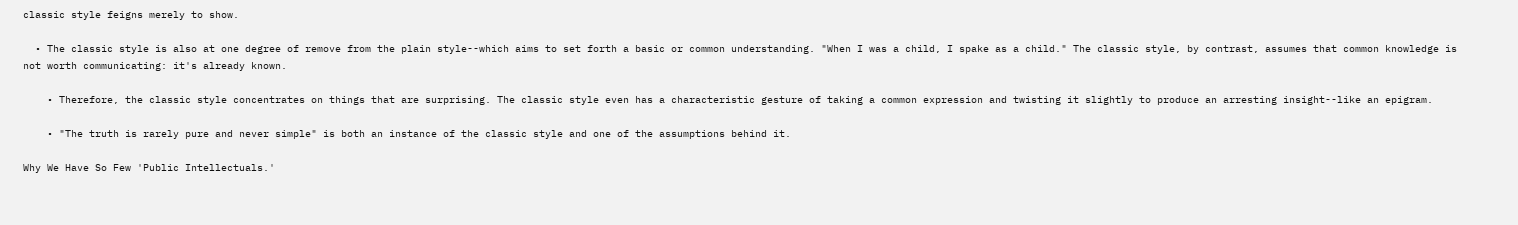classic style feigns merely to show.

  • The classic style is also at one degree of remove from the plain style--which aims to set forth a basic or common understanding. "When I was a child, I spake as a child." The classic style, by contrast, assumes that common knowledge is not worth communicating: it's already known.

    • Therefore, the classic style concentrates on things that are surprising. The classic style even has a characteristic gesture of taking a common expression and twisting it slightly to produce an arresting insight--like an epigram.

    • "The truth is rarely pure and never simple" is both an instance of the classic style and one of the assumptions behind it.

Why We Have So Few 'Public Intellectuals.'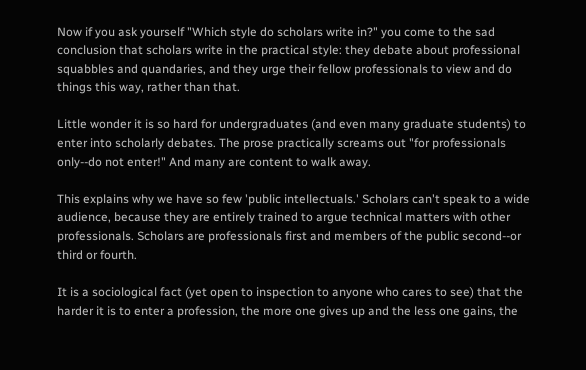Now if you ask yourself "Which style do scholars write in?" you come to the sad conclusion that scholars write in the practical style: they debate about professional squabbles and quandaries, and they urge their fellow professionals to view and do things this way, rather than that.

Little wonder it is so hard for undergraduates (and even many graduate students) to enter into scholarly debates. The prose practically screams out "for professionals only--do not enter!" And many are content to walk away.

This explains why we have so few 'public intellectuals.' Scholars can't speak to a wide audience, because they are entirely trained to argue technical matters with other professionals. Scholars are professionals first and members of the public second--or third or fourth.

It is a sociological fact (yet open to inspection to anyone who cares to see) that the harder it is to enter a profession, the more one gives up and the less one gains, the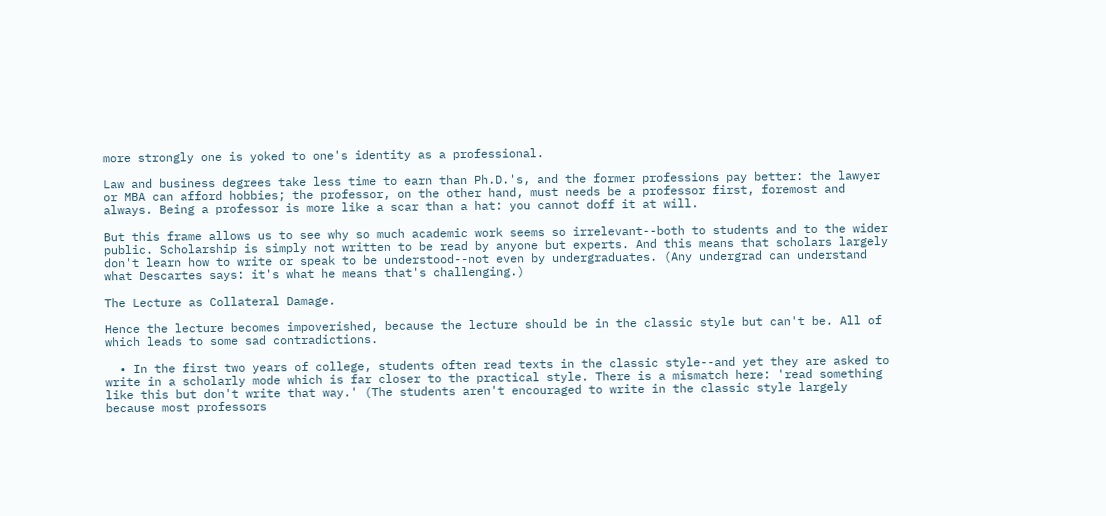more strongly one is yoked to one's identity as a professional.

Law and business degrees take less time to earn than Ph.D.'s, and the former professions pay better: the lawyer or MBA can afford hobbies; the professor, on the other hand, must needs be a professor first, foremost and always. Being a professor is more like a scar than a hat: you cannot doff it at will.

But this frame allows us to see why so much academic work seems so irrelevant--both to students and to the wider public. Scholarship is simply not written to be read by anyone but experts. And this means that scholars largely don't learn how to write or speak to be understood--not even by undergraduates. (Any undergrad can understand what Descartes says: it's what he means that's challenging.)

The Lecture as Collateral Damage.

Hence the lecture becomes impoverished, because the lecture should be in the classic style but can't be. All of which leads to some sad contradictions.

  • In the first two years of college, students often read texts in the classic style--and yet they are asked to write in a scholarly mode which is far closer to the practical style. There is a mismatch here: 'read something like this but don't write that way.' (The students aren't encouraged to write in the classic style largely because most professors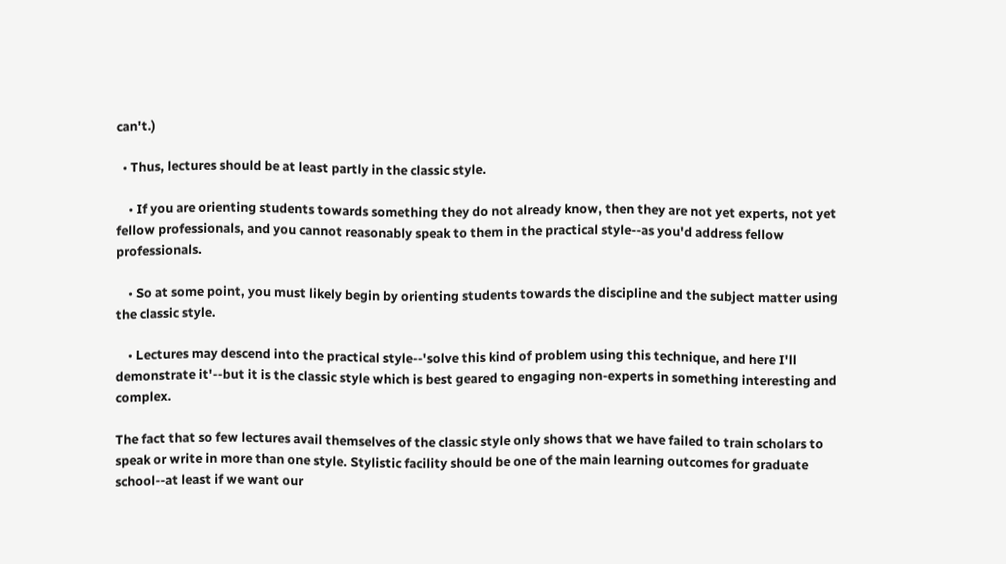can't.)

  • Thus, lectures should be at least partly in the classic style.

    • If you are orienting students towards something they do not already know, then they are not yet experts, not yet fellow professionals, and you cannot reasonably speak to them in the practical style--as you'd address fellow professionals.

    • So at some point, you must likely begin by orienting students towards the discipline and the subject matter using the classic style.

    • Lectures may descend into the practical style--'solve this kind of problem using this technique, and here I'll demonstrate it'--but it is the classic style which is best geared to engaging non-experts in something interesting and complex.

The fact that so few lectures avail themselves of the classic style only shows that we have failed to train scholars to speak or write in more than one style. Stylistic facility should be one of the main learning outcomes for graduate school--at least if we want our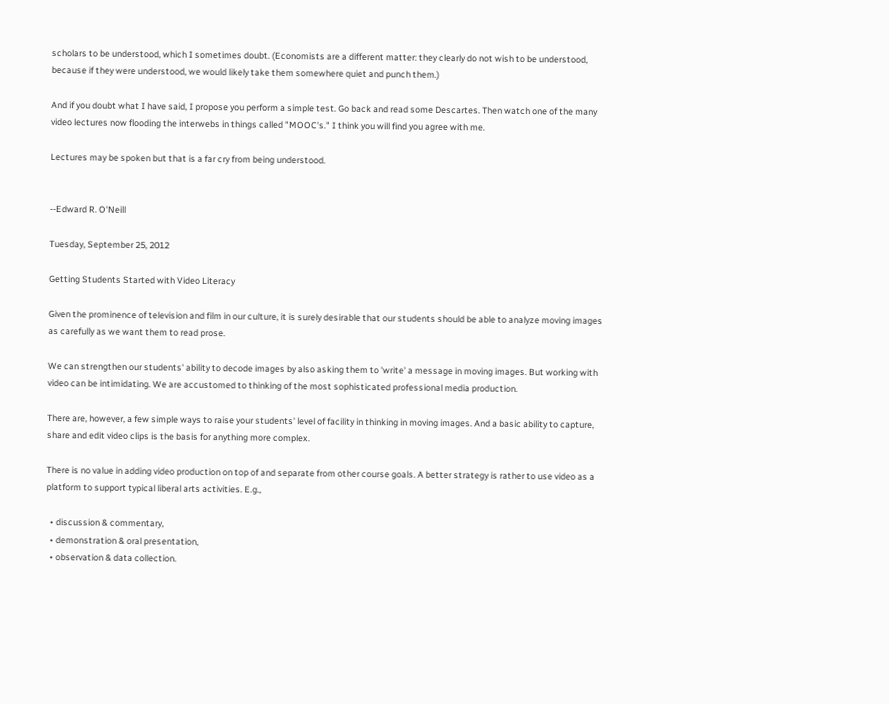scholars to be understood, which I sometimes doubt. (Economists are a different matter: they clearly do not wish to be understood, because if they were understood, we would likely take them somewhere quiet and punch them.)

And if you doubt what I have said, I propose you perform a simple test. Go back and read some Descartes. Then watch one of the many video lectures now flooding the interwebs in things called "MOOC's." I think you will find you agree with me.

Lectures may be spoken but that is a far cry from being understood.


--Edward R. O'Neill

Tuesday, September 25, 2012

Getting Students Started with Video Literacy

Given the prominence of television and film in our culture, it is surely desirable that our students should be able to analyze moving images as carefully as we want them to read prose.

We can strengthen our students' ability to decode images by also asking them to 'write' a message in moving images. But working with video can be intimidating. We are accustomed to thinking of the most sophisticated professional media production.

There are, however, a few simple ways to raise your students' level of facility in thinking in moving images. And a basic ability to capture, share and edit video clips is the basis for anything more complex.

There is no value in adding video production on top of and separate from other course goals. A better strategy is rather to use video as a platform to support typical liberal arts activities. E.g.,

  • discussion & commentary,
  • demonstration & oral presentation,
  • observation & data collection.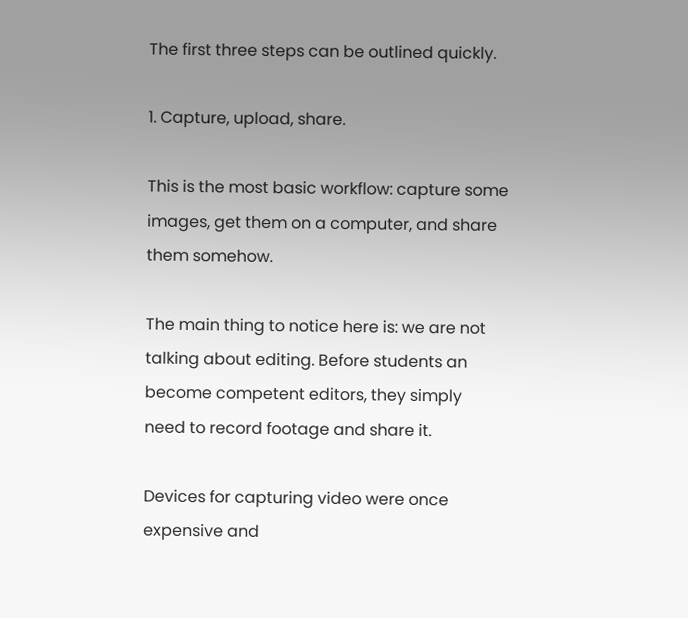The first three steps can be outlined quickly.

1. Capture, upload, share.

This is the most basic workflow: capture some images, get them on a computer, and share them somehow.

The main thing to notice here is: we are not talking about editing. Before students an become competent editors, they simply need to record footage and share it.

Devices for capturing video were once expensive and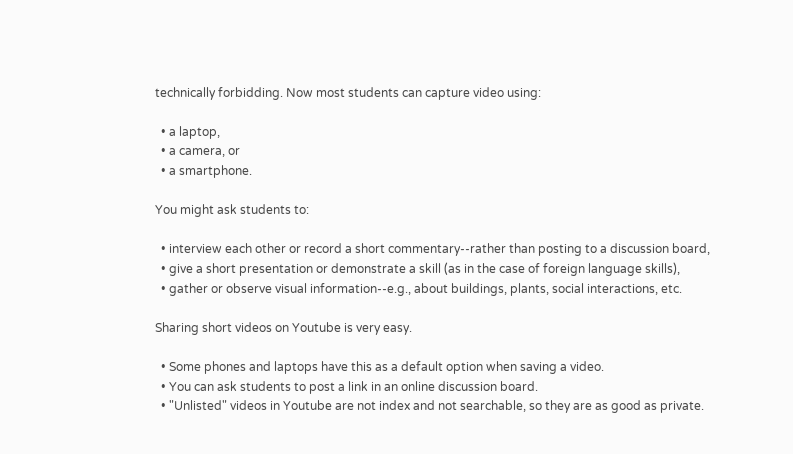technically forbidding. Now most students can capture video using:

  • a laptop,
  • a camera, or
  • a smartphone.

You might ask students to:

  • interview each other or record a short commentary--rather than posting to a discussion board,
  • give a short presentation or demonstrate a skill (as in the case of foreign language skills),
  • gather or observe visual information--e.g., about buildings, plants, social interactions, etc.

Sharing short videos on Youtube is very easy.

  • Some phones and laptops have this as a default option when saving a video.
  • You can ask students to post a link in an online discussion board.
  • "Unlisted" videos in Youtube are not index and not searchable, so they are as good as private.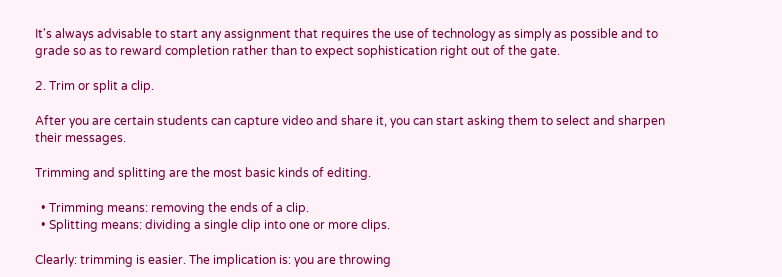It's always advisable to start any assignment that requires the use of technology as simply as possible and to grade so as to reward completion rather than to expect sophistication right out of the gate.

2. Trim or split a clip.

After you are certain students can capture video and share it, you can start asking them to select and sharpen their messages.

Trimming and splitting are the most basic kinds of editing.

  • Trimming means: removing the ends of a clip.
  • Splitting means: dividing a single clip into one or more clips.

Clearly: trimming is easier. The implication is: you are throwing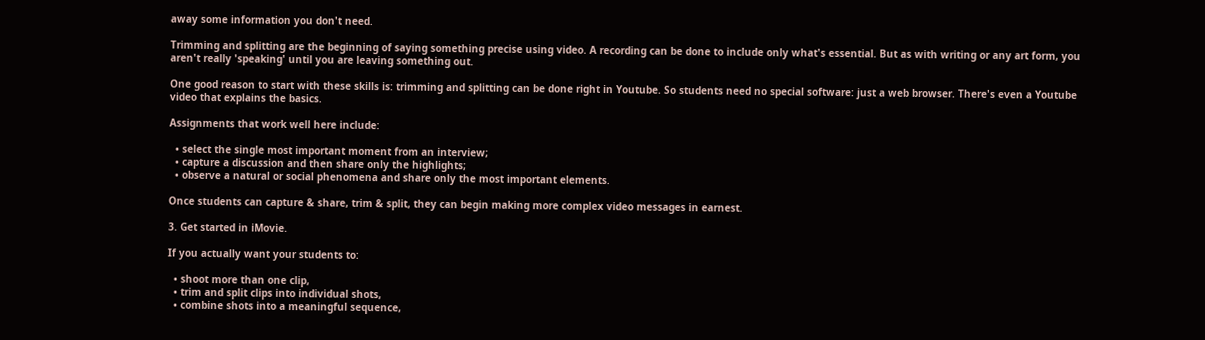away some information you don't need.

Trimming and splitting are the beginning of saying something precise using video. A recording can be done to include only what's essential. But as with writing or any art form, you aren't really 'speaking' until you are leaving something out.

One good reason to start with these skills is: trimming and splitting can be done right in Youtube. So students need no special software: just a web browser. There's even a Youtube video that explains the basics.

Assignments that work well here include:

  • select the single most important moment from an interview;
  • capture a discussion and then share only the highlights;
  • observe a natural or social phenomena and share only the most important elements.

Once students can capture & share, trim & split, they can begin making more complex video messages in earnest.

3. Get started in iMovie.

If you actually want your students to:

  • shoot more than one clip,
  • trim and split clips into individual shots,
  • combine shots into a meaningful sequence,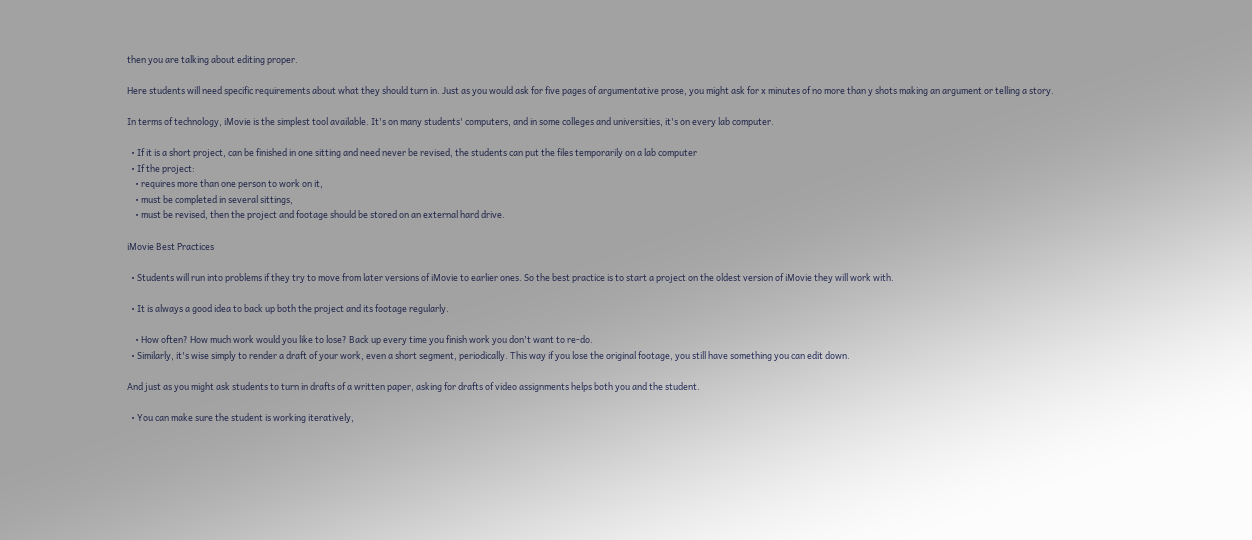then you are talking about editing proper.

Here students will need specific requirements about what they should turn in. Just as you would ask for five pages of argumentative prose, you might ask for x minutes of no more than y shots making an argument or telling a story.

In terms of technology, iMovie is the simplest tool available. It's on many students' computers, and in some colleges and universities, it's on every lab computer.

  • If it is a short project, can be finished in one sitting and need never be revised, the students can put the files temporarily on a lab computer
  • If the project:
    • requires more than one person to work on it,
    • must be completed in several sittings,
    • must be revised, then the project and footage should be stored on an external hard drive.

iMovie Best Practices

  • Students will run into problems if they try to move from later versions of iMovie to earlier ones. So the best practice is to start a project on the oldest version of iMovie they will work with.

  • It is always a good idea to back up both the project and its footage regularly.

    • How often? How much work would you like to lose? Back up every time you finish work you don't want to re-do.
  • Similarly, it's wise simply to render a draft of your work, even a short segment, periodically. This way if you lose the original footage, you still have something you can edit down.

And just as you might ask students to turn in drafts of a written paper, asking for drafts of video assignments helps both you and the student.

  • You can make sure the student is working iteratively,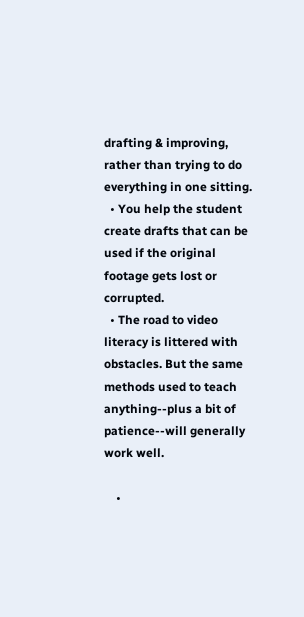drafting & improving, rather than trying to do everything in one sitting.
  • You help the student create drafts that can be used if the original footage gets lost or corrupted.
  • The road to video literacy is littered with obstacles. But the same methods used to teach anything--plus a bit of patience--will generally work well.

    •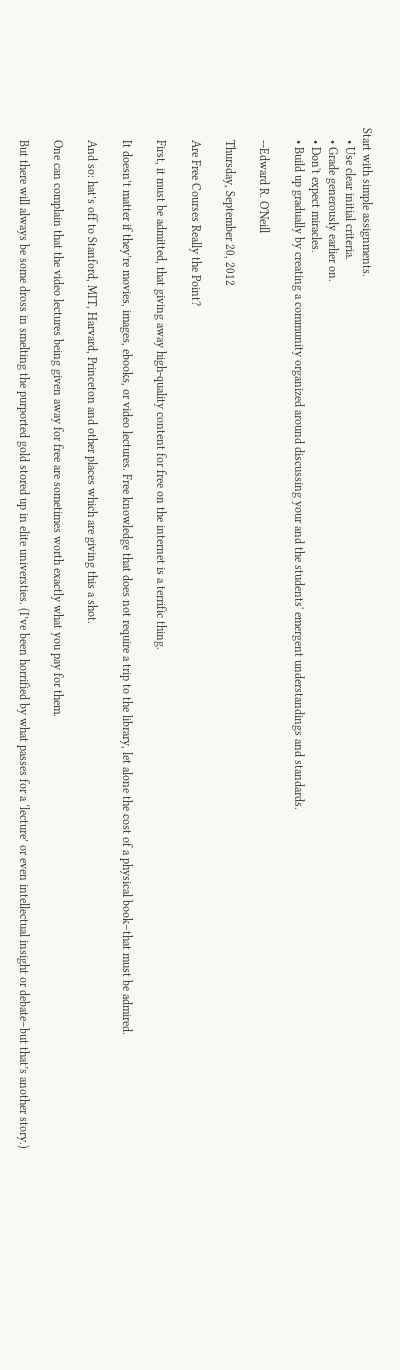Start with simple assignments.
    • Use clear initial criteria.
    • Grade generously earlier on.
    • Don't expect miracles.
    • Build up gradually by creating a community organized around discussing your and the students' emergent understandings and standards.

    --Edward R. O'Neill

    Thursday, September 20, 2012

    Are Free Courses Really the Point?

    First, it must be admitted, that giving away high-quality content for free on the internet is a terrific thing.

    It doesn’t matter if they’re movies, images, ebooks, or video lectures. Free knowledge that does not require a trip to the library, let alone the cost of a physical book–that must be admired.

    And so: hat’s off to Stanford, MIT, Harvard, Princeton and other places which are giving this a shot.

    One can complain that the video lectures being given away for free are sometimes worth exactly what you pay for them.

    But there will always be some dross in smelting the purported gold stored up in elite universties. (I’ve been horrified by what passes for a ‘lecture’ or even intellectual insight or debate–but that’s another story.)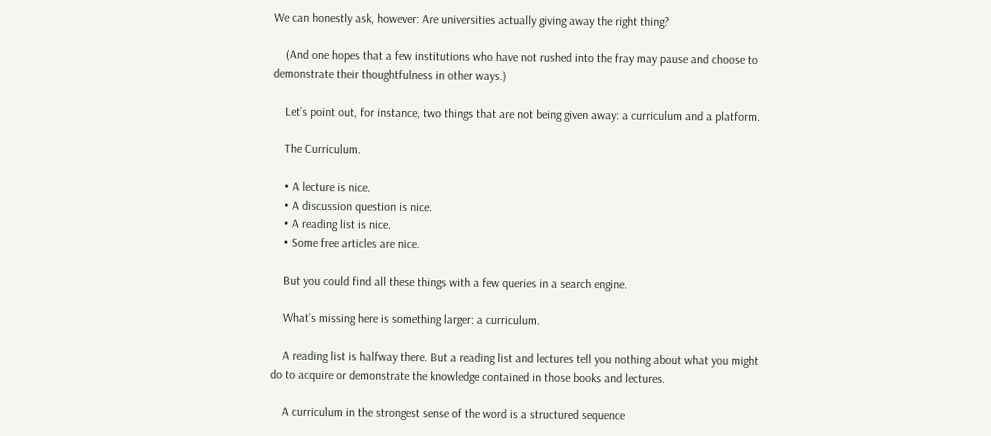We can honestly ask, however: Are universities actually giving away the right thing?

    (And one hopes that a few institutions who have not rushed into the fray may pause and choose to demonstrate their thoughtfulness in other ways.)

    Let’s point out, for instance, two things that are not being given away: a curriculum and a platform.

    The Curriculum.

    • A lecture is nice.
    • A discussion question is nice.
    • A reading list is nice.
    • Some free articles are nice.

    But you could find all these things with a few queries in a search engine.

    What’s missing here is something larger: a curriculum.

    A reading list is halfway there. But a reading list and lectures tell you nothing about what you might do to acquire or demonstrate the knowledge contained in those books and lectures.

    A curriculum in the strongest sense of the word is a structured sequence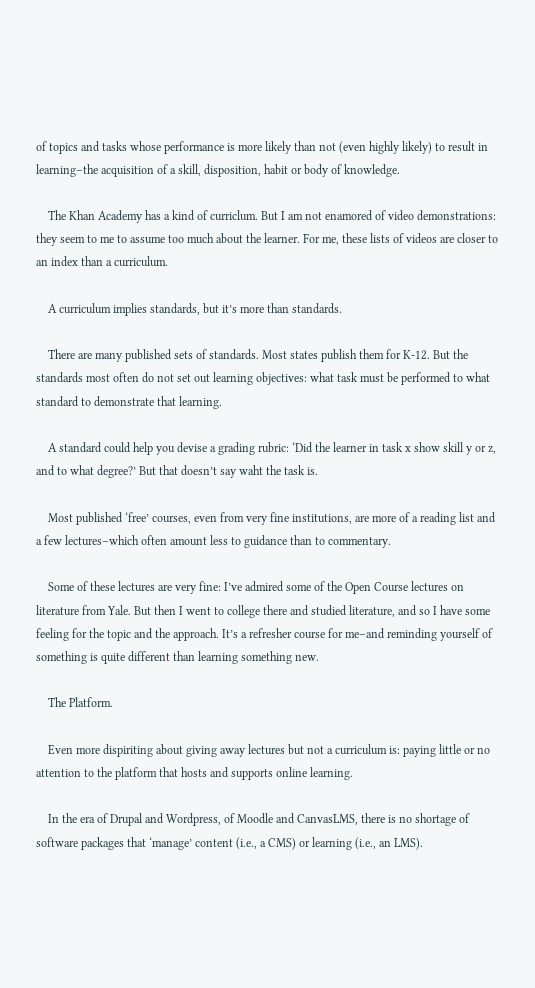of topics and tasks whose performance is more likely than not (even highly likely) to result in learning–the acquisition of a skill, disposition, habit or body of knowledge.

    The Khan Academy has a kind of curriclum. But I am not enamored of video demonstrations: they seem to me to assume too much about the learner. For me, these lists of videos are closer to an index than a curriculum.

    A curriculum implies standards, but it’s more than standards.

    There are many published sets of standards. Most states publish them for K-12. But the standards most often do not set out learning objectives: what task must be performed to what standard to demonstrate that learning.

    A standard could help you devise a grading rubric: ‘Did the learner in task x show skill y or z, and to what degree?’ But that doesn’t say waht the task is.

    Most published ‘free’ courses, even from very fine institutions, are more of a reading list and a few lectures–which often amount less to guidance than to commentary.

    Some of these lectures are very fine: I’ve admired some of the Open Course lectures on literature from Yale. But then I went to college there and studied literature, and so I have some feeling for the topic and the approach. It’s a refresher course for me–and reminding yourself of something is quite different than learning something new.

    The Platform.

    Even more dispiriting about giving away lectures but not a curriculum is: paying little or no attention to the platform that hosts and supports online learning.

    In the era of Drupal and Wordpress, of Moodle and CanvasLMS, there is no shortage of software packages that ‘manage’ content (i.e., a CMS) or learning (i.e., an LMS).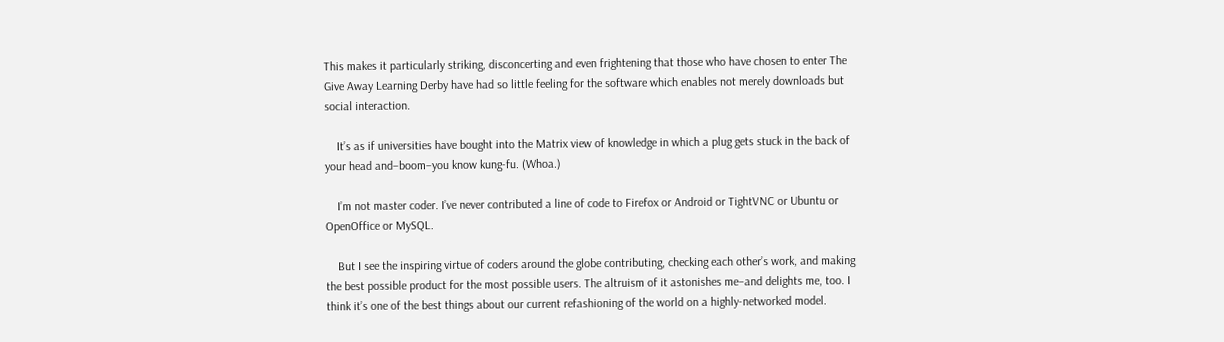This makes it particularly striking, disconcerting and even frightening that those who have chosen to enter The Give Away Learning Derby have had so little feeling for the software which enables not merely downloads but social interaction.

    It’s as if universities have bought into the Matrix view of knowledge in which a plug gets stuck in the back of your head and–boom–you know kung-fu. (Whoa.)

    I’m not master coder. I’ve never contributed a line of code to Firefox or Android or TightVNC or Ubuntu or OpenOffice or MySQL.

    But I see the inspiring virtue of coders around the globe contributing, checking each other’s work, and making the best possible product for the most possible users. The altruism of it astonishes me–and delights me, too. I think it’s one of the best things about our current refashioning of the world on a highly-networked model.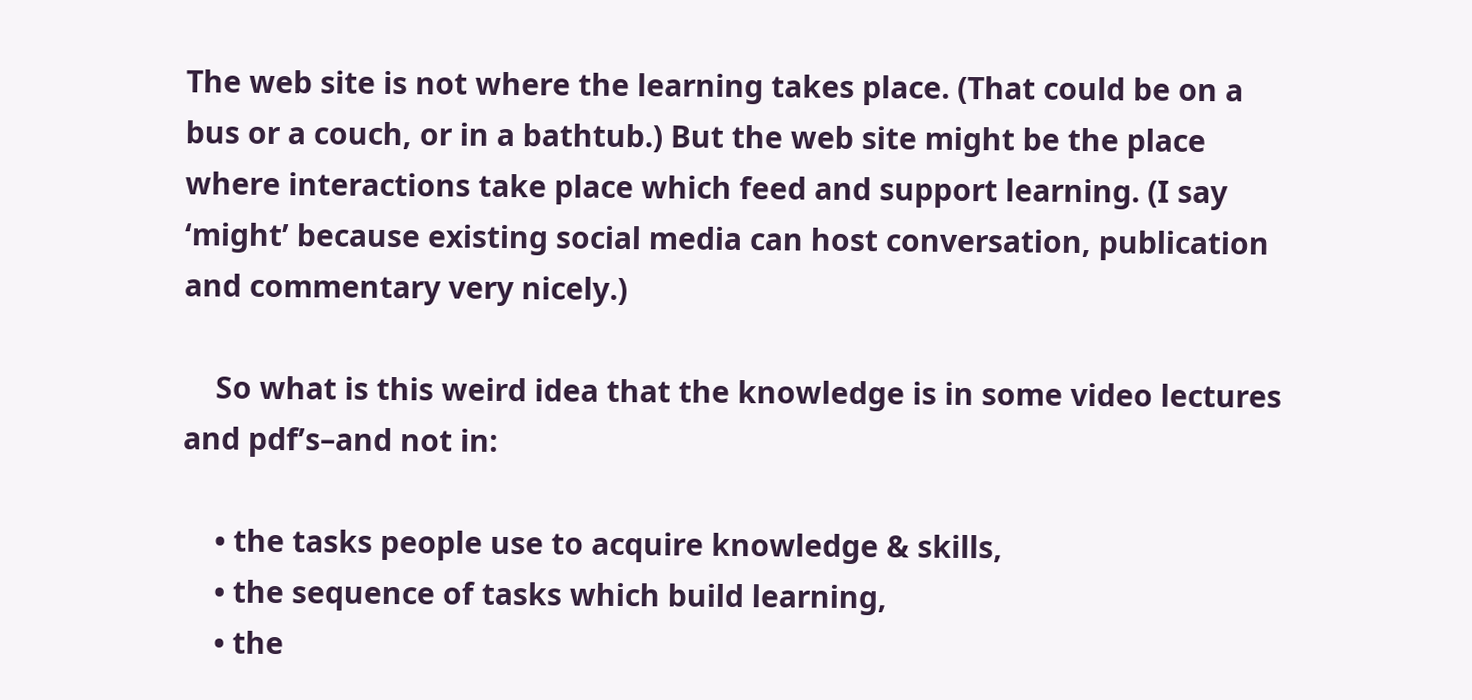The web site is not where the learning takes place. (That could be on a bus or a couch, or in a bathtub.) But the web site might be the place where interactions take place which feed and support learning. (I say ‘might’ because existing social media can host conversation, publication and commentary very nicely.)

    So what is this weird idea that the knowledge is in some video lectures and pdf’s–and not in:

    • the tasks people use to acquire knowledge & skills,
    • the sequence of tasks which build learning,
    • the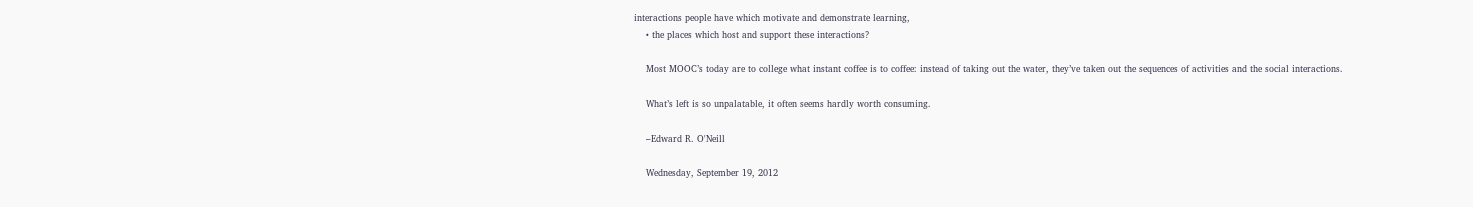interactions people have which motivate and demonstrate learning,
    • the places which host and support these interactions?

    Most MOOC’s today are to college what instant coffee is to coffee: instead of taking out the water, they’ve taken out the sequences of activities and the social interactions.

    What’s left is so unpalatable, it often seems hardly worth consuming.

    –Edward R. O'Neill

    Wednesday, September 19, 2012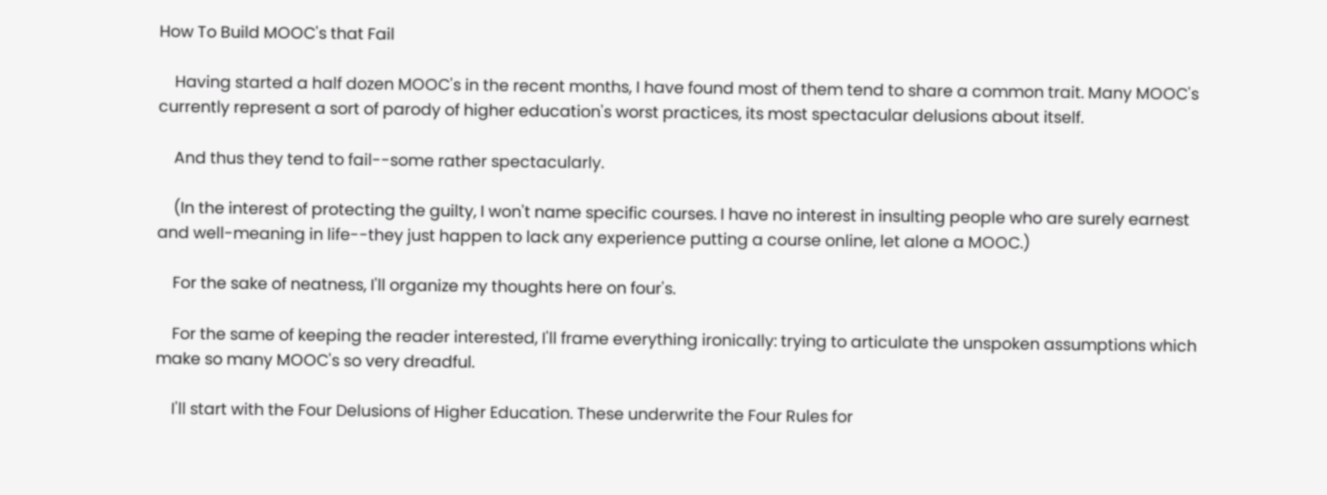How To Build MOOC's that Fail

    Having started a half dozen MOOC's in the recent months, I have found most of them tend to share a common trait. Many MOOC's currently represent a sort of parody of higher education's worst practices, its most spectacular delusions about itself.

    And thus they tend to fail--some rather spectacularly.

    (In the interest of protecting the guilty, I won't name specific courses. I have no interest in insulting people who are surely earnest and well-meaning in life--they just happen to lack any experience putting a course online, let alone a MOOC.)

    For the sake of neatness, I'll organize my thoughts here on four's.

    For the same of keeping the reader interested, I'll frame everything ironically: trying to articulate the unspoken assumptions which make so many MOOC's so very dreadful.

    I'll start with the Four Delusions of Higher Education. These underwrite the Four Rules for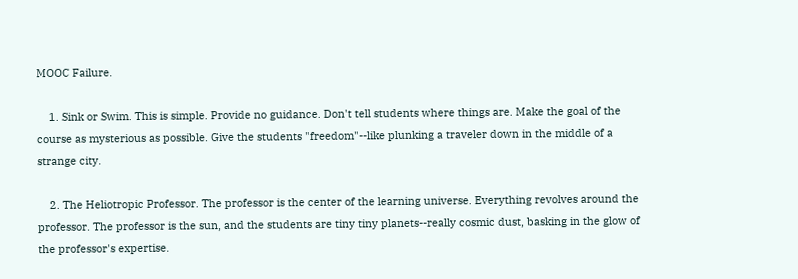MOOC Failure.

    1. Sink or Swim. This is simple. Provide no guidance. Don't tell students where things are. Make the goal of the course as mysterious as possible. Give the students "freedom"--like plunking a traveler down in the middle of a strange city.

    2. The Heliotropic Professor. The professor is the center of the learning universe. Everything revolves around the professor. The professor is the sun, and the students are tiny tiny planets--really cosmic dust, basking in the glow of the professor's expertise.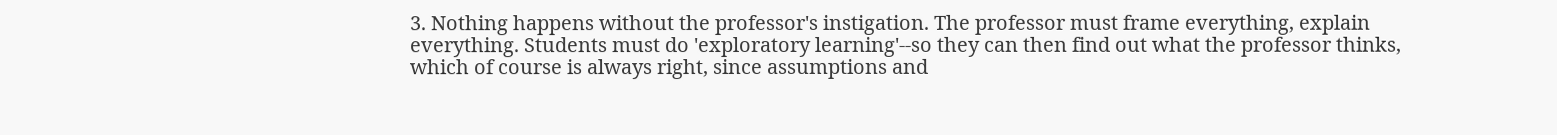3. Nothing happens without the professor's instigation. The professor must frame everything, explain everything. Students must do 'exploratory learning'--so they can then find out what the professor thinks, which of course is always right, since assumptions and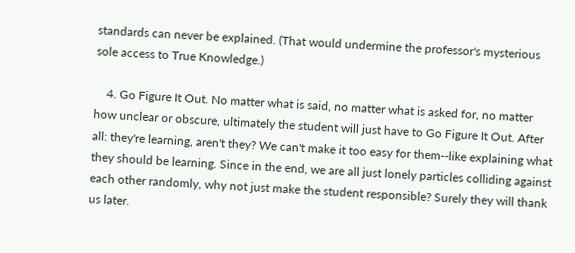standards can never be explained. (That would undermine the professor's mysterious sole access to True Knowledge.)

    4. Go Figure It Out. No matter what is said, no matter what is asked for, no matter how unclear or obscure, ultimately the student will just have to Go Figure It Out. After all: they're learning, aren't they? We can't make it too easy for them--like explaining what they should be learning. Since in the end, we are all just lonely particles colliding against each other randomly, why not just make the student responsible? Surely they will thank us later.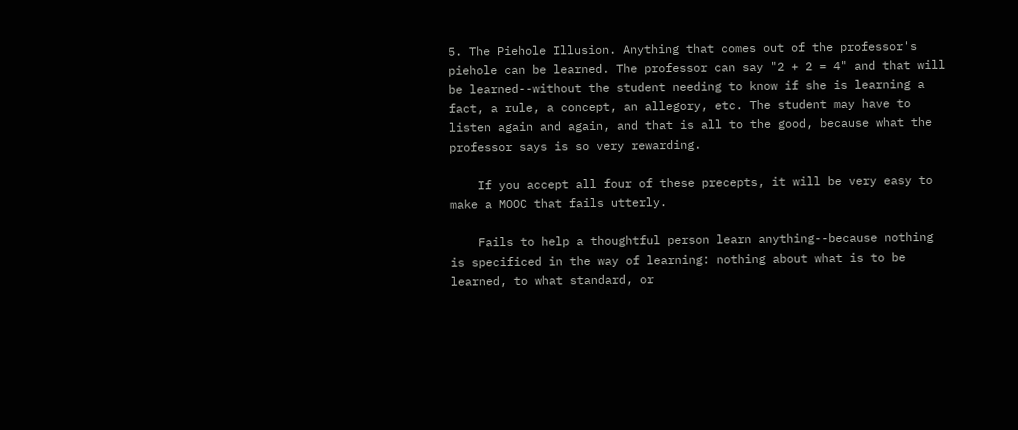5. The Piehole Illusion. Anything that comes out of the professor's piehole can be learned. The professor can say "2 + 2 = 4" and that will be learned--without the student needing to know if she is learning a fact, a rule, a concept, an allegory, etc. The student may have to listen again and again, and that is all to the good, because what the professor says is so very rewarding.

    If you accept all four of these precepts, it will be very easy to make a MOOC that fails utterly.

    Fails to help a thoughtful person learn anything--because nothing is specificed in the way of learning: nothing about what is to be learned, to what standard, or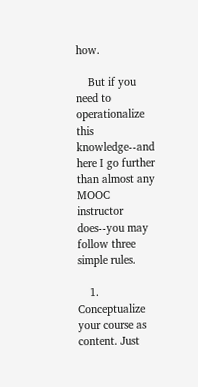how.

    But if you need to operationalize this knowledge--and here I go further than almost any MOOC instructor does--you may follow three simple rules.

    1. Conceptualize your course as content. Just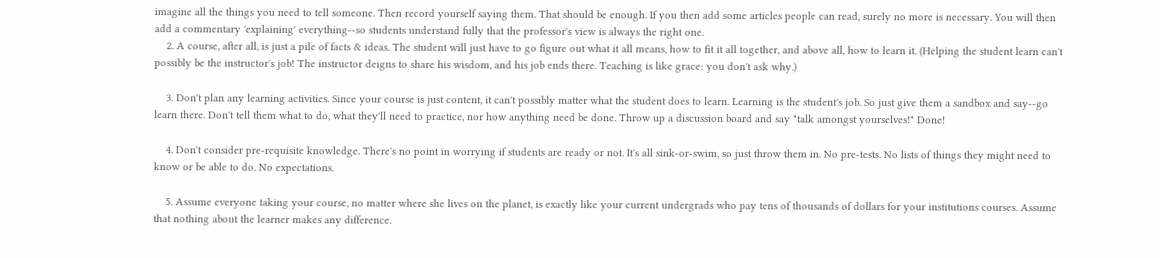imagine all the things you need to tell someone. Then record yourself saying them. That should be enough. If you then add some articles people can read, surely no more is necessary. You will then add a commentary 'explaining' everything--so students understand fully that the professor's view is always the right one.
    2. A course, after all, is just a pile of facts & ideas. The student will just have to go figure out what it all means, how to fit it all together, and above all, how to learn it. (Helping the student learn can't possibly be the instructor's job! The instructor deigns to share his wisdom, and his job ends there. Teaching is like grace: you don't ask why.)

    3. Don't plan any learning activities. Since your course is just content, it can't possibly matter what the student does to learn. Learning is the student's job. So just give them a sandbox and say--go learn there. Don't tell them what to do, what they'll need to practice, nor how anything need be done. Throw up a discussion board and say "talk amongst yourselves!" Done!

    4. Don't consider pre-requisite knowledge. There's no point in worrying if students are ready or not. It's all sink-or-swim, so just throw them in. No pre-tests. No lists of things they might need to know or be able to do. No expectations.

    5. Assume everyone taking your course, no matter where she lives on the planet, is exactly like your current undergrads who pay tens of thousands of dollars for your institutions courses. Assume that nothing about the learner makes any difference.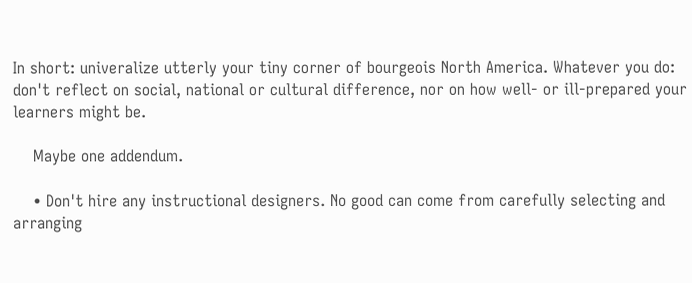In short: univeralize utterly your tiny corner of bourgeois North America. Whatever you do: don't reflect on social, national or cultural difference, nor on how well- or ill-prepared your learners might be.

    Maybe one addendum.

    • Don't hire any instructional designers. No good can come from carefully selecting and arranging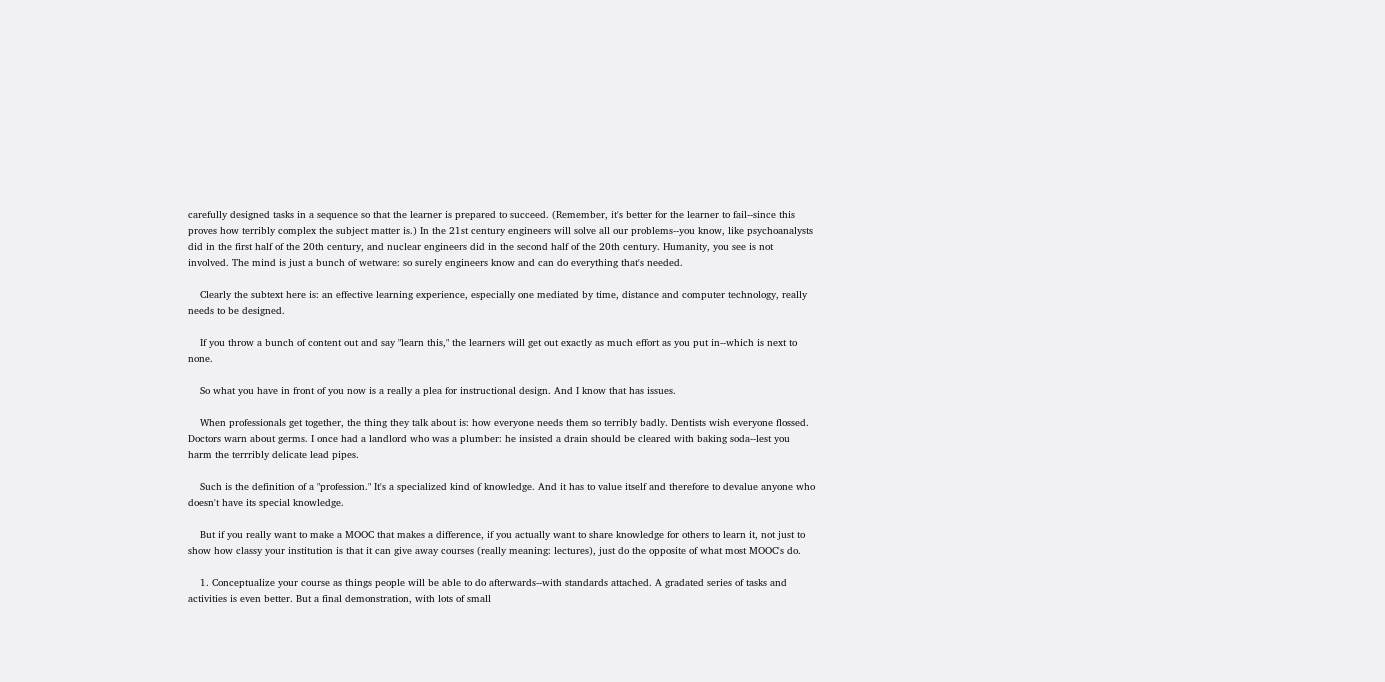carefully designed tasks in a sequence so that the learner is prepared to succeed. (Remember, it's better for the learner to fail--since this proves how terribly complex the subject matter is.) In the 21st century engineers will solve all our problems--you know, like psychoanalysts did in the first half of the 20th century, and nuclear engineers did in the second half of the 20th century. Humanity, you see is not involved. The mind is just a bunch of wetware: so surely engineers know and can do everything that's needed.

    Clearly the subtext here is: an effective learning experience, especially one mediated by time, distance and computer technology, really needs to be designed.

    If you throw a bunch of content out and say "learn this," the learners will get out exactly as much effort as you put in--which is next to none.

    So what you have in front of you now is a really a plea for instructional design. And I know that has issues.

    When professionals get together, the thing they talk about is: how everyone needs them so terribly badly. Dentists wish everyone flossed. Doctors warn about germs. I once had a landlord who was a plumber: he insisted a drain should be cleared with baking soda--lest you harm the terrribly delicate lead pipes.

    Such is the definition of a "profession." It's a specialized kind of knowledge. And it has to value itself and therefore to devalue anyone who doesn't have its special knowledge.

    But if you really want to make a MOOC that makes a difference, if you actually want to share knowledge for others to learn it, not just to show how classy your institution is that it can give away courses (really meaning: lectures), just do the opposite of what most MOOC's do.

    1. Conceptualize your course as things people will be able to do afterwards--with standards attached. A gradated series of tasks and activities is even better. But a final demonstration, with lots of small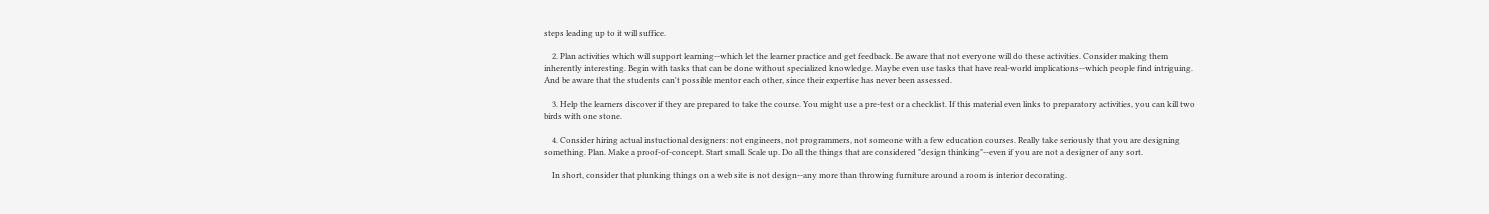steps leading up to it will suffice.

    2. Plan activities which will support learning--which let the learner practice and get feedback. Be aware that not everyone will do these activities. Consider making them inherently interesting. Begin with tasks that can be done without specialized knowledge. Maybe even use tasks that have real-world implications--which people find intriguing. And be aware that the students can't possible mentor each other, since their expertise has never been assessed.

    3. Help the learners discover if they are prepared to take the course. You might use a pre-test or a checklist. If this material even links to preparatory activities, you can kill two birds with one stone.

    4. Consider hiring actual instuctional designers: not engineers, not programmers, not someone with a few education courses. Really take seriously that you are designing something. Plan. Make a proof-of-concept. Start small. Scale up. Do all the things that are considered "design thinking"--even if you are not a designer of any sort.

    In short, consider that plunking things on a web site is not design--any more than throwing furniture around a room is interior decorating.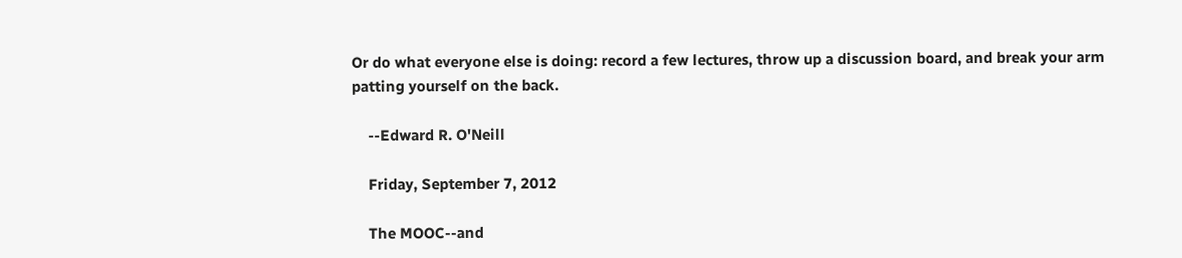Or do what everyone else is doing: record a few lectures, throw up a discussion board, and break your arm patting yourself on the back.

    --Edward R. O'Neill

    Friday, September 7, 2012

    The MOOC--and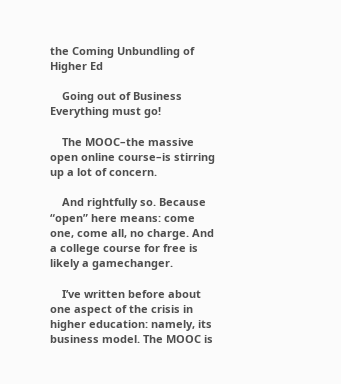the Coming Unbundling of Higher Ed

    Going out of Business Everything must go!

    The MOOC–the massive open online course–is stirring up a lot of concern.

    And rightfully so. Because “open” here means: come one, come all, no charge. And a college course for free is likely a gamechanger.

    I’ve written before about one aspect of the crisis in higher education: namely, its business model. The MOOC is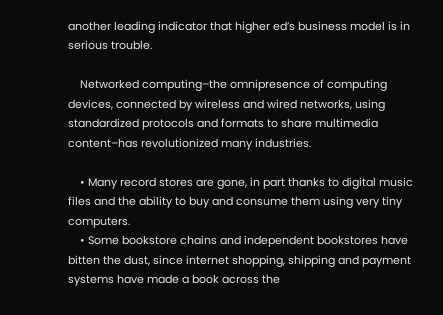another leading indicator that higher ed’s business model is in serious trouble.

    Networked computing–the omnipresence of computing devices, connected by wireless and wired networks, using standardized protocols and formats to share multimedia content–has revolutionized many industries.

    • Many record stores are gone, in part thanks to digital music files and the ability to buy and consume them using very tiny computers.
    • Some bookstore chains and independent bookstores have bitten the dust, since internet shopping, shipping and payment systems have made a book across the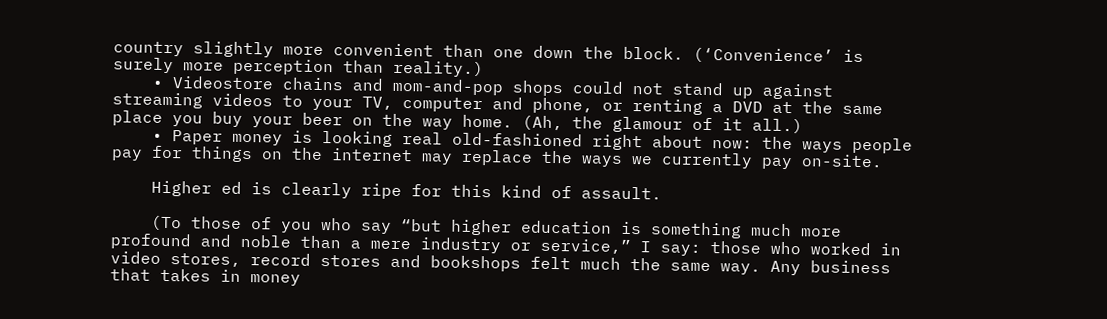country slightly more convenient than one down the block. (‘Convenience’ is surely more perception than reality.)
    • Videostore chains and mom-and-pop shops could not stand up against streaming videos to your TV, computer and phone, or renting a DVD at the same place you buy your beer on the way home. (Ah, the glamour of it all.)
    • Paper money is looking real old-fashioned right about now: the ways people pay for things on the internet may replace the ways we currently pay on-site.

    Higher ed is clearly ripe for this kind of assault.

    (To those of you who say “but higher education is something much more profound and noble than a mere industry or service,” I say: those who worked in video stores, record stores and bookshops felt much the same way. Any business that takes in money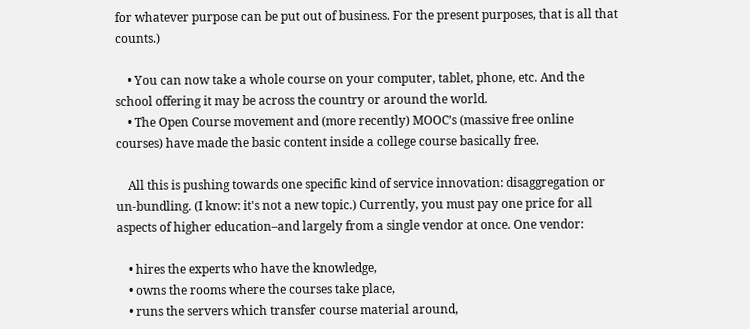for whatever purpose can be put out of business. For the present purposes, that is all that counts.)

    • You can now take a whole course on your computer, tablet, phone, etc. And the school offering it may be across the country or around the world.
    • The Open Course movement and (more recently) MOOC’s (massive free online courses) have made the basic content inside a college course basically free.

    All this is pushing towards one specific kind of service innovation: disaggregation or un-bundling. (I know: it's not a new topic.) Currently, you must pay one price for all aspects of higher education–and largely from a single vendor at once. One vendor:

    • hires the experts who have the knowledge,
    • owns the rooms where the courses take place,
    • runs the servers which transfer course material around,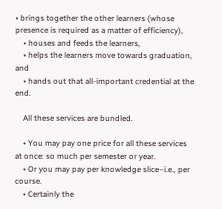• brings together the other learners (whose presence is required as a matter of efficiency),
    • houses and feeds the learners,
    • helps the learners move towards graduation, and
    • hands out that all-important credential at the end.

    All these services are bundled.

    • You may pay one price for all these services at once: so much per semester or year.
    • Or you may pay per knowledge slice–i.e., per course.
    • Certainly the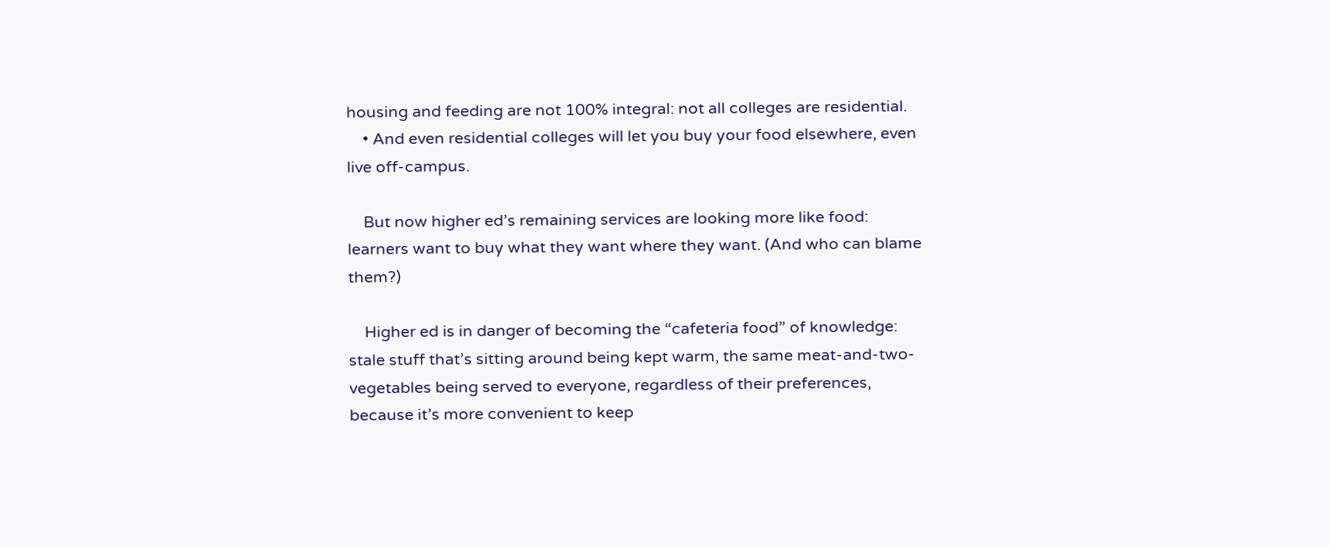housing and feeding are not 100% integral: not all colleges are residential.
    • And even residential colleges will let you buy your food elsewhere, even live off-campus.

    But now higher ed’s remaining services are looking more like food: learners want to buy what they want where they want. (And who can blame them?)

    Higher ed is in danger of becoming the “cafeteria food” of knowledge: stale stuff that’s sitting around being kept warm, the same meat-and-two-vegetables being served to everyone, regardless of their preferences, because it’s more convenient to keep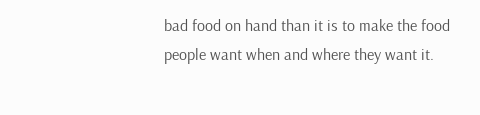bad food on hand than it is to make the food people want when and where they want it.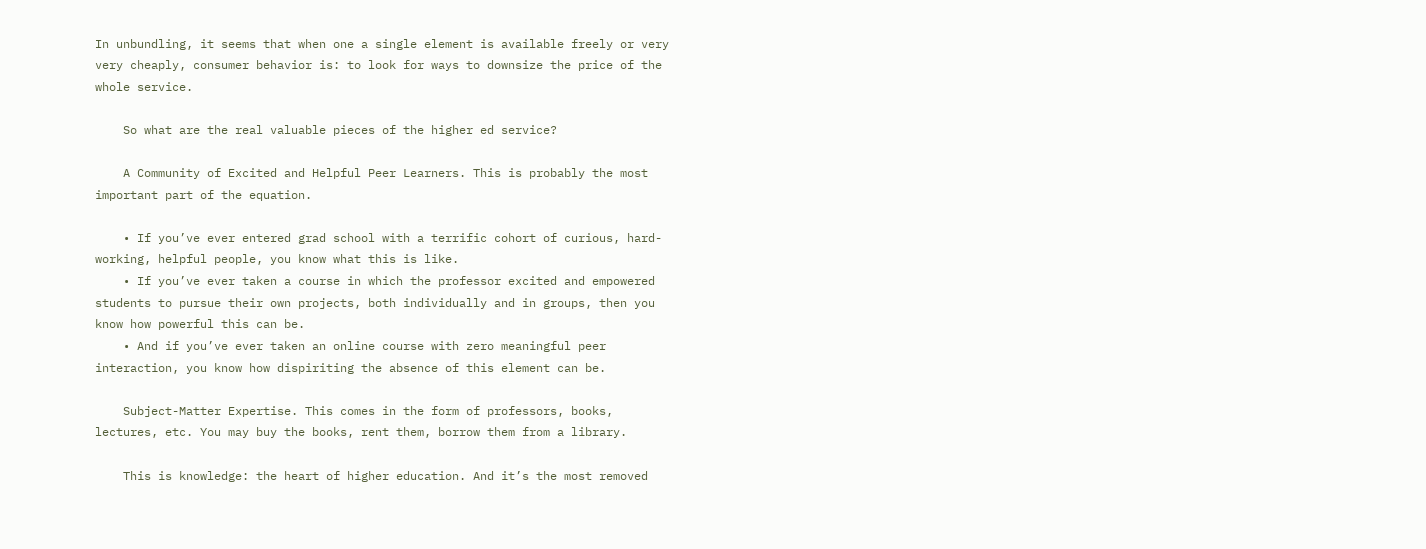In unbundling, it seems that when one a single element is available freely or very very cheaply, consumer behavior is: to look for ways to downsize the price of the whole service.

    So what are the real valuable pieces of the higher ed service?

    A Community of Excited and Helpful Peer Learners. This is probably the most important part of the equation.

    • If you’ve ever entered grad school with a terrific cohort of curious, hard-working, helpful people, you know what this is like.
    • If you’ve ever taken a course in which the professor excited and empowered students to pursue their own projects, both individually and in groups, then you know how powerful this can be.
    • And if you’ve ever taken an online course with zero meaningful peer interaction, you know how dispiriting the absence of this element can be.

    Subject-Matter Expertise. This comes in the form of professors, books, lectures, etc. You may buy the books, rent them, borrow them from a library.

    This is knowledge: the heart of higher education. And it’s the most removed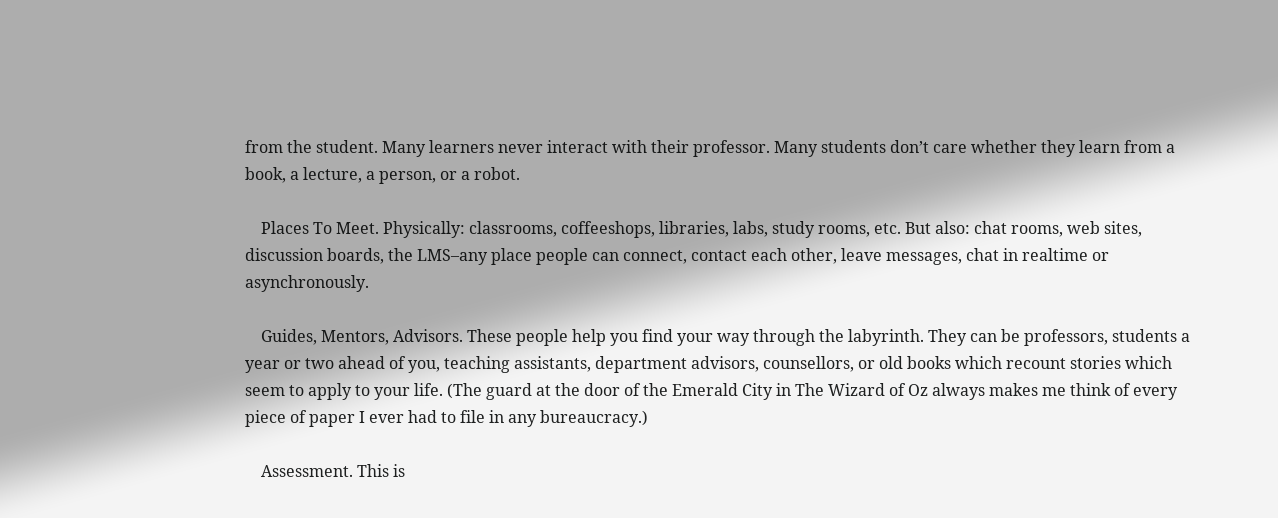from the student. Many learners never interact with their professor. Many students don’t care whether they learn from a book, a lecture, a person, or a robot.

    Places To Meet. Physically: classrooms, coffeeshops, libraries, labs, study rooms, etc. But also: chat rooms, web sites, discussion boards, the LMS–any place people can connect, contact each other, leave messages, chat in realtime or asynchronously.

    Guides, Mentors, Advisors. These people help you find your way through the labyrinth. They can be professors, students a year or two ahead of you, teaching assistants, department advisors, counsellors, or old books which recount stories which seem to apply to your life. (The guard at the door of the Emerald City in The Wizard of Oz always makes me think of every piece of paper I ever had to file in any bureaucracy.)

    Assessment. This is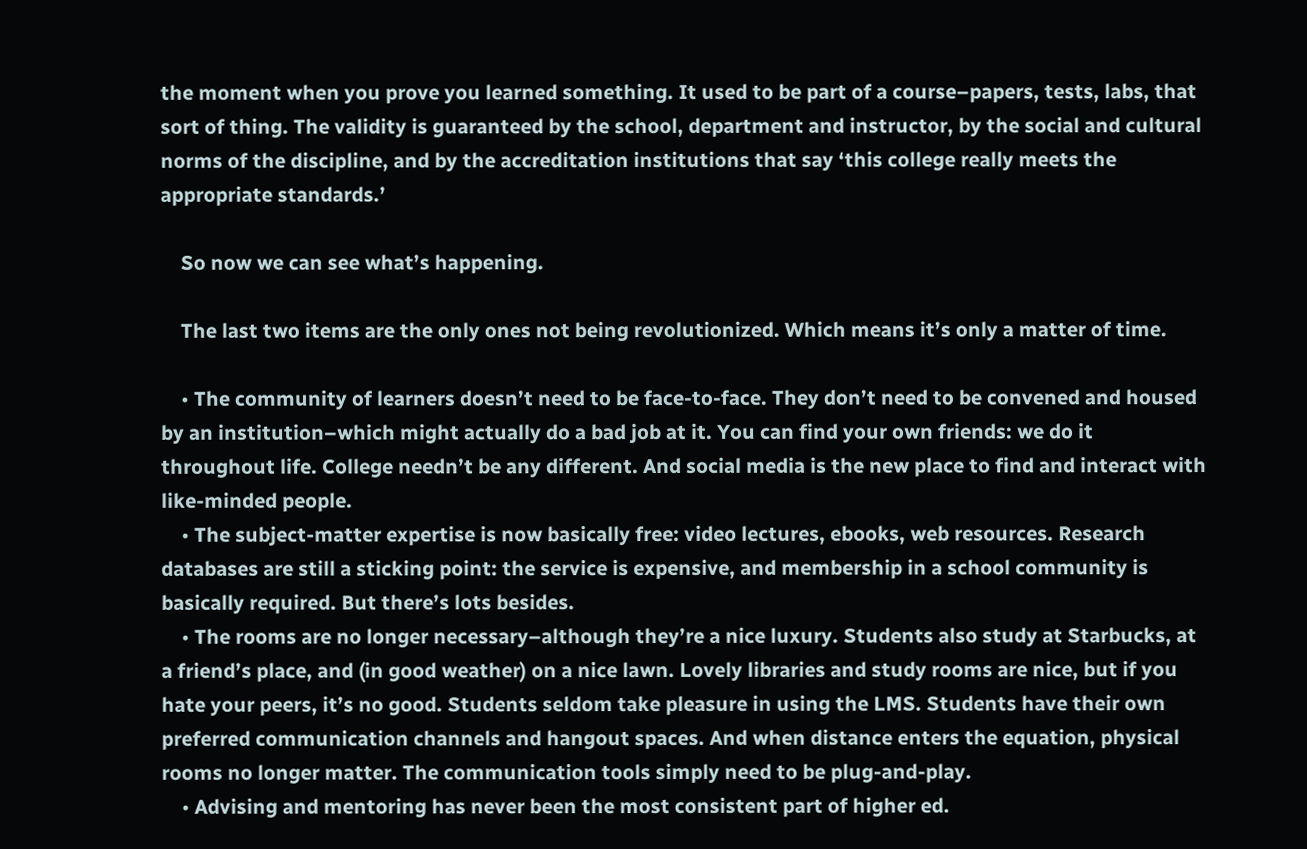the moment when you prove you learned something. It used to be part of a course–papers, tests, labs, that sort of thing. The validity is guaranteed by the school, department and instructor, by the social and cultural norms of the discipline, and by the accreditation institutions that say ‘this college really meets the appropriate standards.’

    So now we can see what’s happening.

    The last two items are the only ones not being revolutionized. Which means it’s only a matter of time.

    • The community of learners doesn’t need to be face-to-face. They don’t need to be convened and housed by an institution–which might actually do a bad job at it. You can find your own friends: we do it throughout life. College needn’t be any different. And social media is the new place to find and interact with like-minded people.
    • The subject-matter expertise is now basically free: video lectures, ebooks, web resources. Research databases are still a sticking point: the service is expensive, and membership in a school community is basically required. But there’s lots besides.
    • The rooms are no longer necessary–although they’re a nice luxury. Students also study at Starbucks, at a friend’s place, and (in good weather) on a nice lawn. Lovely libraries and study rooms are nice, but if you hate your peers, it’s no good. Students seldom take pleasure in using the LMS. Students have their own preferred communication channels and hangout spaces. And when distance enters the equation, physical rooms no longer matter. The communication tools simply need to be plug-and-play.
    • Advising and mentoring has never been the most consistent part of higher ed.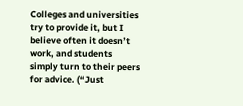Colleges and universities try to provide it, but I believe often it doesn’t work, and students simply turn to their peers for advice. (“Just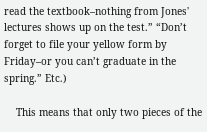read the textbook–nothing from Jones' lectures shows up on the test.” “Don’t forget to file your yellow form by Friday–or you can’t graduate in the spring.” Etc.)

    This means that only two pieces of the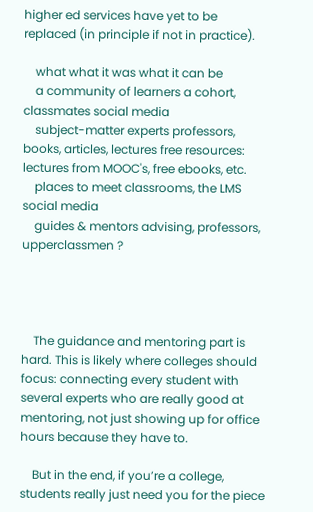higher ed services have yet to be replaced (in principle if not in practice).

    what what it was what it can be
    a community of learners a cohort, classmates social media
    subject-matter experts professors, books, articles, lectures free resources: lectures from MOOC's, free ebooks, etc.
    places to meet classrooms, the LMS social media
    guides & mentors advising, professors, upperclassmen ?




    The guidance and mentoring part is hard. This is likely where colleges should focus: connecting every student with several experts who are really good at mentoring, not just showing up for office hours because they have to.

    But in the end, if you’re a college, students really just need you for the piece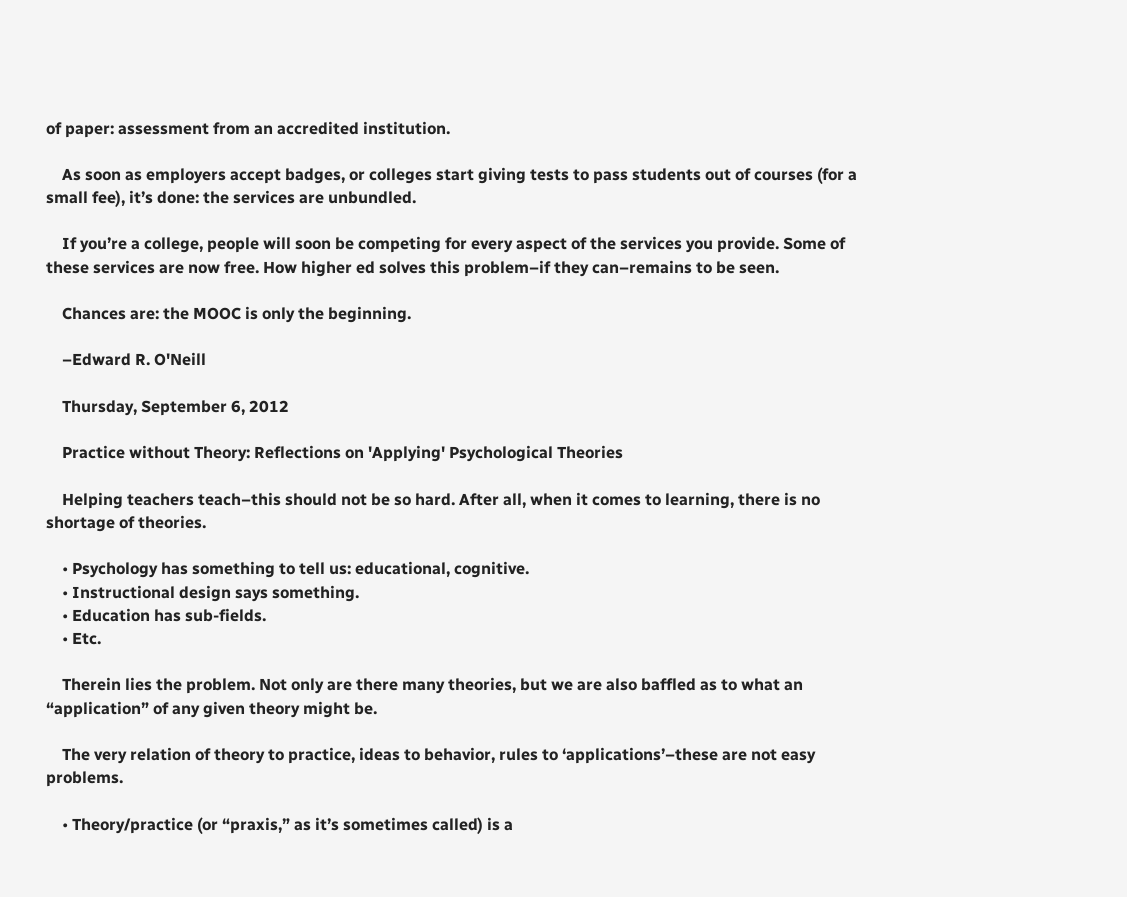of paper: assessment from an accredited institution.

    As soon as employers accept badges, or colleges start giving tests to pass students out of courses (for a small fee), it’s done: the services are unbundled.

    If you’re a college, people will soon be competing for every aspect of the services you provide. Some of these services are now free. How higher ed solves this problem–if they can–remains to be seen.

    Chances are: the MOOC is only the beginning.

    –Edward R. O'Neill

    Thursday, September 6, 2012

    Practice without Theory: Reflections on 'Applying' Psychological Theories

    Helping teachers teach–this should not be so hard. After all, when it comes to learning, there is no shortage of theories.

    • Psychology has something to tell us: educational, cognitive.
    • Instructional design says something.
    • Education has sub-fields.
    • Etc.

    Therein lies the problem. Not only are there many theories, but we are also baffled as to what an “application” of any given theory might be.

    The very relation of theory to practice, ideas to behavior, rules to ‘applications’–these are not easy problems.

    • Theory/practice (or “praxis,” as it’s sometimes called) is a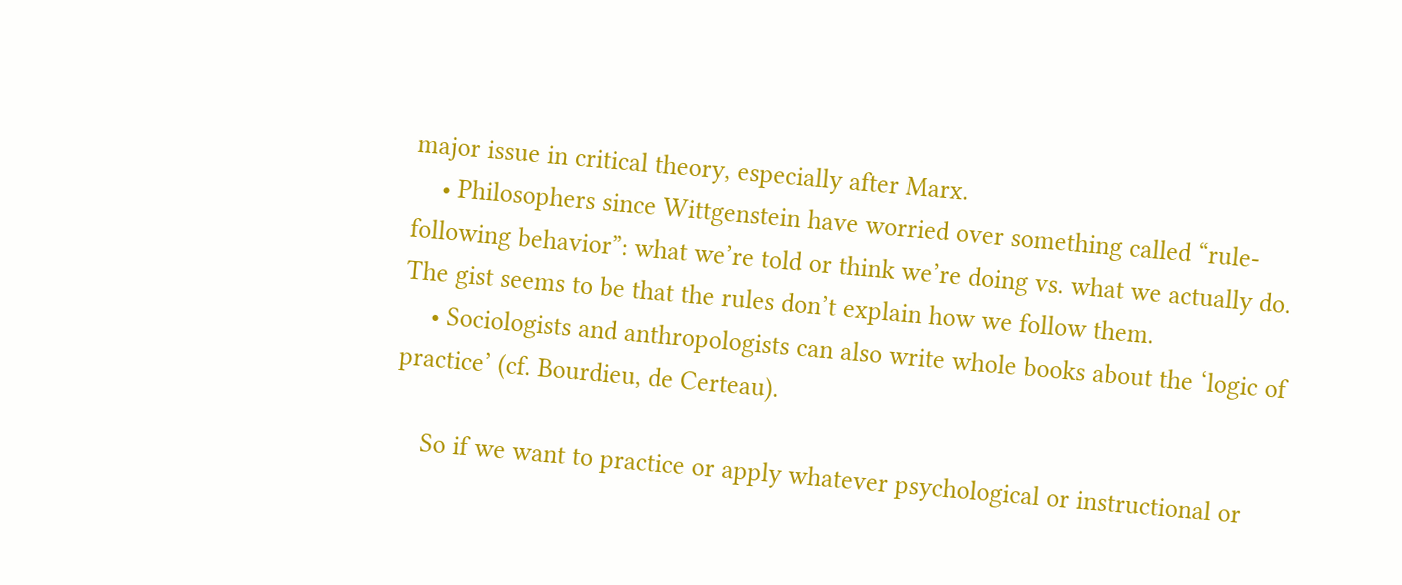major issue in critical theory, especially after Marx.
    • Philosophers since Wittgenstein have worried over something called “rule-following behavior”: what we’re told or think we’re doing vs. what we actually do. The gist seems to be that the rules don’t explain how we follow them.
    • Sociologists and anthropologists can also write whole books about the ‘logic of practice’ (cf. Bourdieu, de Certeau).

    So if we want to practice or apply whatever psychological or instructional or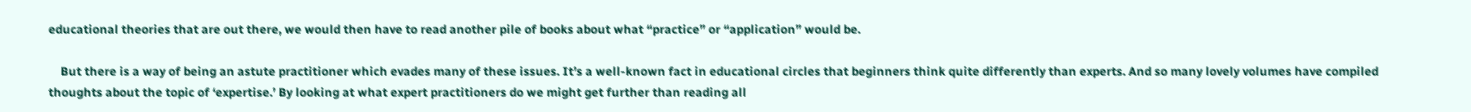educational theories that are out there, we would then have to read another pile of books about what “practice” or “application” would be.

    But there is a way of being an astute practitioner which evades many of these issues. It’s a well-known fact in educational circles that beginners think quite differently than experts. And so many lovely volumes have compiled thoughts about the topic of ‘expertise.’ By looking at what expert practitioners do we might get further than reading all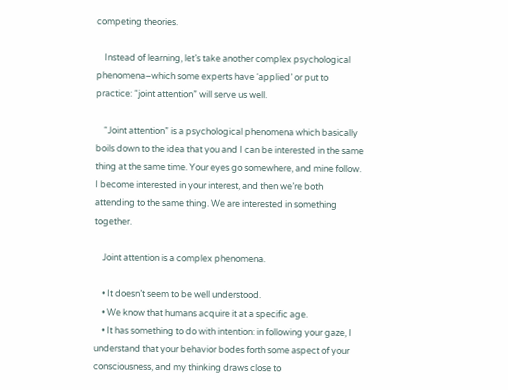competing theories.

    Instead of learning, let’s take another complex psychological phenomena–which some experts have ‘applied’ or put to practice: “joint attention” will serve us well.

    “Joint attention” is a psychological phenomena which basically boils down to the idea that you and I can be interested in the same thing at the same time. Your eyes go somewhere, and mine follow. I become interested in your interest, and then we’re both attending to the same thing. We are interested in something together.

    Joint attention is a complex phenomena.

    • It doesn’t seem to be well understood.
    • We know that humans acquire it at a specific age.
    • It has something to do with intention: in following your gaze, I understand that your behavior bodes forth some aspect of your consciousness, and my thinking draws close to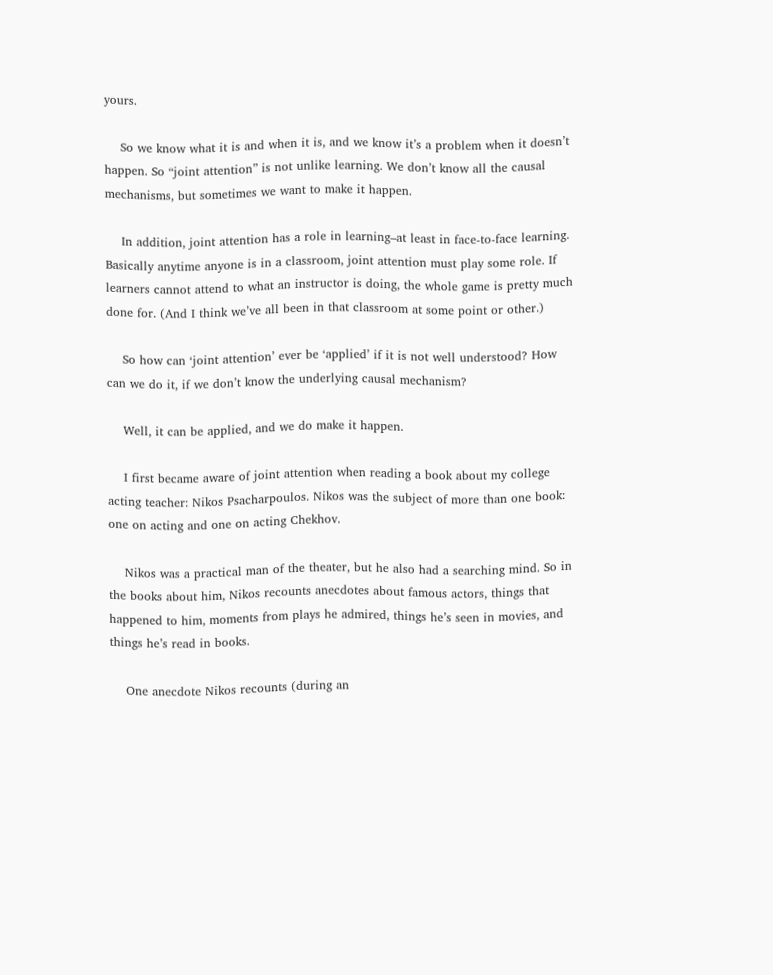yours.

    So we know what it is and when it is, and we know it’s a problem when it doesn’t happen. So “joint attention” is not unlike learning. We don’t know all the causal mechanisms, but sometimes we want to make it happen.

    In addition, joint attention has a role in learning–at least in face-to-face learning. Basically anytime anyone is in a classroom, joint attention must play some role. If learners cannot attend to what an instructor is doing, the whole game is pretty much done for. (And I think we’ve all been in that classroom at some point or other.)

    So how can ‘joint attention’ ever be ‘applied’ if it is not well understood? How can we do it, if we don’t know the underlying causal mechanism?

    Well, it can be applied, and we do make it happen.

    I first became aware of joint attention when reading a book about my college acting teacher: Nikos Psacharpoulos. Nikos was the subject of more than one book: one on acting and one on acting Chekhov.

    Nikos was a practical man of the theater, but he also had a searching mind. So in the books about him, Nikos recounts anecdotes about famous actors, things that happened to him, moments from plays he admired, things he’s seen in movies, and things he’s read in books.

    One anecdote Nikos recounts (during an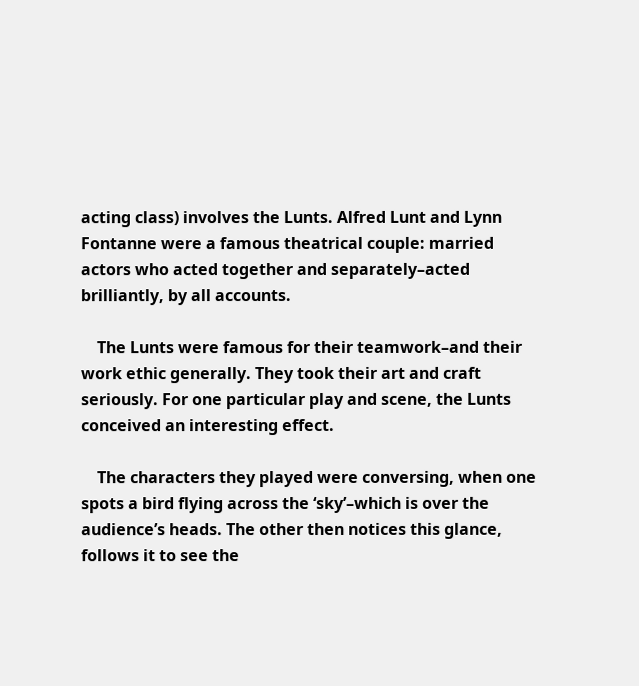acting class) involves the Lunts. Alfred Lunt and Lynn Fontanne were a famous theatrical couple: married actors who acted together and separately–acted brilliantly, by all accounts.

    The Lunts were famous for their teamwork–and their work ethic generally. They took their art and craft seriously. For one particular play and scene, the Lunts conceived an interesting effect.

    The characters they played were conversing, when one spots a bird flying across the ‘sky’–which is over the audience’s heads. The other then notices this glance, follows it to see the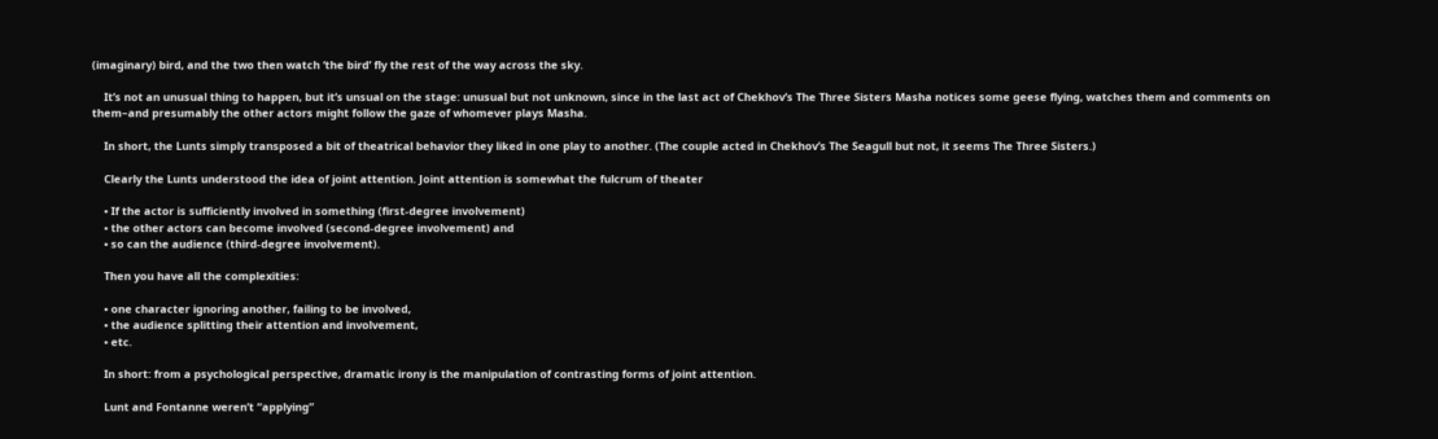(imaginary) bird, and the two then watch ‘the bird’ fly the rest of the way across the sky.

    It’s not an unusual thing to happen, but it’s unsual on the stage: unusual but not unknown, since in the last act of Chekhov’s The Three Sisters Masha notices some geese flying, watches them and comments on them–and presumably the other actors might follow the gaze of whomever plays Masha.

    In short, the Lunts simply transposed a bit of theatrical behavior they liked in one play to another. (The couple acted in Chekhov’s The Seagull but not, it seems The Three Sisters.)

    Clearly the Lunts understood the idea of joint attention. Joint attention is somewhat the fulcrum of theater

    • If the actor is sufficiently involved in something (first-degree involvement)
    • the other actors can become involved (second-degree involvement) and
    • so can the audience (third-degree involvement).

    Then you have all the complexities:

    • one character ignoring another, failing to be involved,
    • the audience splitting their attention and involvement,
    • etc.

    In short: from a psychological perspective, dramatic irony is the manipulation of contrasting forms of joint attention.

    Lunt and Fontanne weren’t “applying”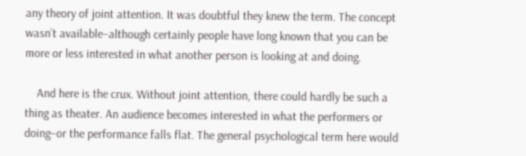any theory of joint attention. It was doubtful they knew the term. The concept wasn’t available–although certainly people have long known that you can be more or less interested in what another person is looking at and doing.

    And here is the crux. Without joint attention, there could hardly be such a thing as theater. An audience becomes interested in what the performers or doing–or the performance falls flat. The general psychological term here would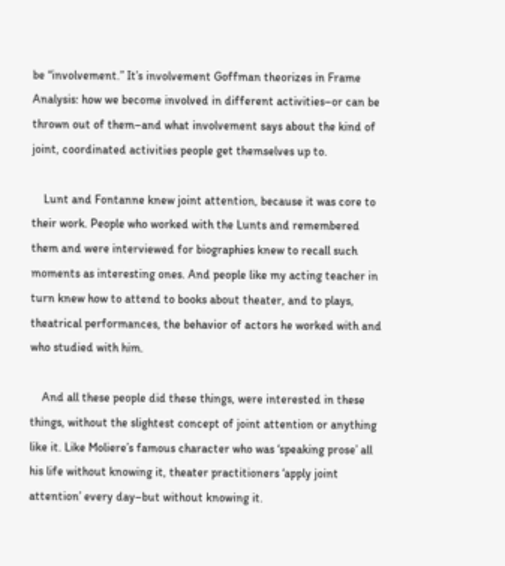be “involvement.” It’s involvement Goffman theorizes in Frame Analysis: how we become involved in different activities–or can be thrown out of them–and what involvement says about the kind of joint, coordinated activities people get themselves up to.

    Lunt and Fontanne knew joint attention, because it was core to their work. People who worked with the Lunts and remembered them and were interviewed for biographies knew to recall such moments as interesting ones. And people like my acting teacher in turn knew how to attend to books about theater, and to plays, theatrical performances, the behavior of actors he worked with and who studied with him.

    And all these people did these things, were interested in these things, without the slightest concept of joint attention or anything like it. Like Moliere’s famous character who was ‘speaking prose’ all his life without knowing it, theater practitioners ‘apply joint attention’ every day–but without knowing it.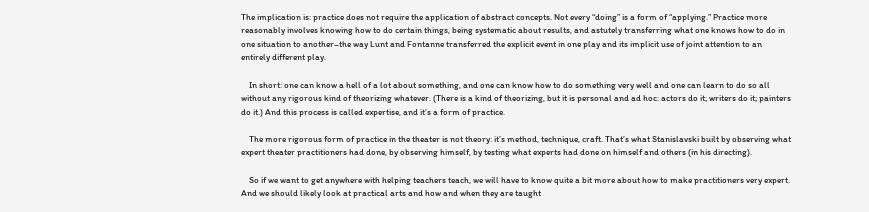The implication is: practice does not require the application of abstract concepts. Not every “doing” is a form of “applying.” Practice more reasonably involves knowing how to do certain things, being systematic about results, and astutely transferring what one knows how to do in one situation to another–the way Lunt and Fontanne transferred the explicit event in one play and its implicit use of joint attention to an entirely different play.

    In short: one can know a hell of a lot about something, and one can know how to do something very well and one can learn to do so all without any rigorous kind of theorizing whatever. (There is a kind of theorizing, but it is personal and ad hoc: actors do it; writers do it; painters do it.) And this process is called expertise, and it’s a form of practice.

    The more rigorous form of practice in the theater is not theory: it’s method, technique, craft. That’s what Stanislavski built by observing what expert theater practitioners had done, by observing himself, by testing what experts had done on himself and others (in his directing).

    So if we want to get anywhere with helping teachers teach, we will have to know quite a bit more about how to make practitioners very expert. And we should likely look at practical arts and how and when they are taught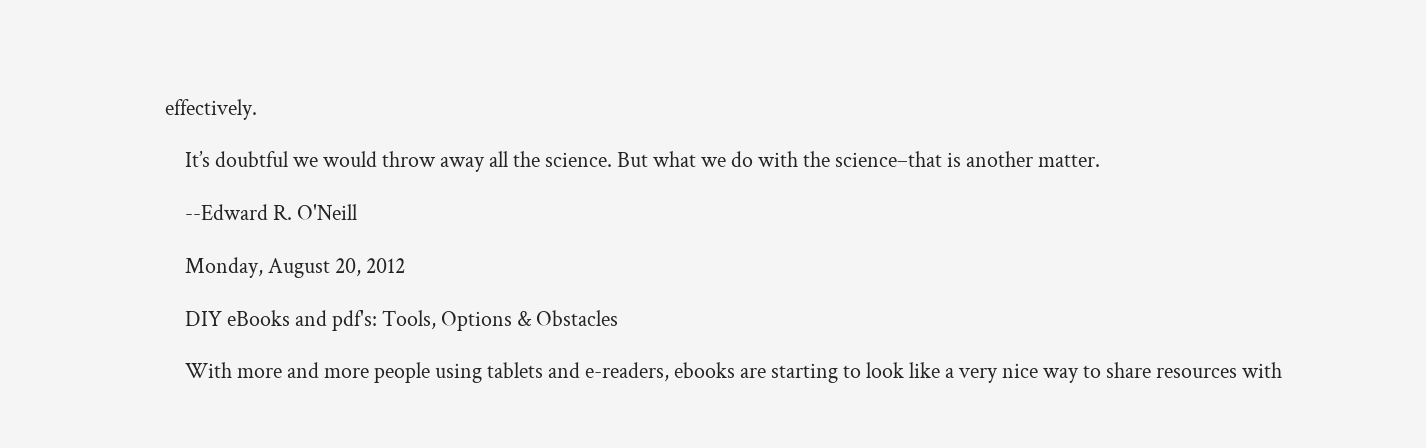effectively.

    It’s doubtful we would throw away all the science. But what we do with the science–that is another matter.

    --Edward R. O'Neill

    Monday, August 20, 2012

    DIY eBooks and pdf's: Tools, Options & Obstacles

    With more and more people using tablets and e-readers, ebooks are starting to look like a very nice way to share resources with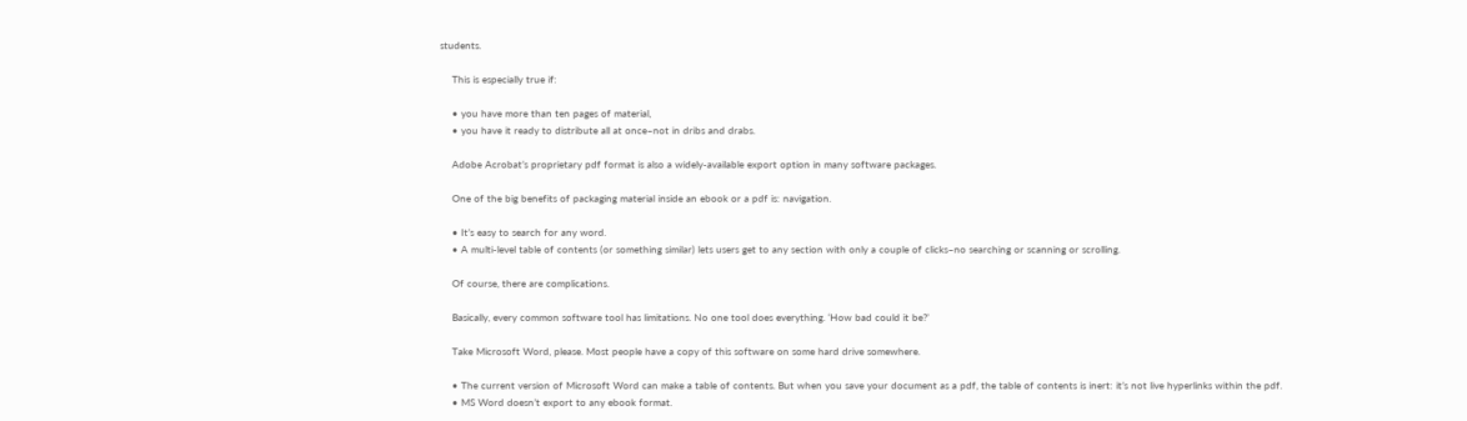students.

    This is especially true if:

    • you have more than ten pages of material,
    • you have it ready to distribute all at once–not in dribs and drabs.

    Adobe Acrobat’s proprietary pdf format is also a widely-available export option in many software packages.

    One of the big benefits of packaging material inside an ebook or a pdf is: navigation.

    • It’s easy to search for any word.
    • A multi-level table of contents (or something similar) lets users get to any section with only a couple of clicks–no searching or scanning or scrolling.

    Of course, there are complications.

    Basically, every common software tool has limitations. No one tool does everything. ‘How bad could it be?’

    Take Microsoft Word, please. Most people have a copy of this software on some hard drive somewhere.

    • The current version of Microsoft Word can make a table of contents. But when you save your document as a pdf, the table of contents is inert: it’s not live hyperlinks within the pdf.
    • MS Word doesn’t export to any ebook format.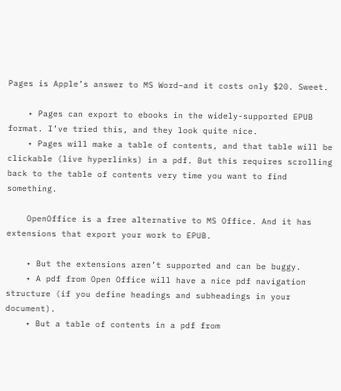Pages is Apple’s answer to MS Word–and it costs only $20. Sweet.

    • Pages can export to ebooks in the widely-supported EPUB format. I’ve tried this, and they look quite nice.
    • Pages will make a table of contents, and that table will be clickable (live hyperlinks) in a pdf. But this requires scrolling back to the table of contents very time you want to find something.

    OpenOffice is a free alternative to MS Office. And it has extensions that export your work to EPUB.

    • But the extensions aren’t supported and can be buggy.
    • A pdf from Open Office will have a nice pdf navigation structure (if you define headings and subheadings in your document).
    • But a table of contents in a pdf from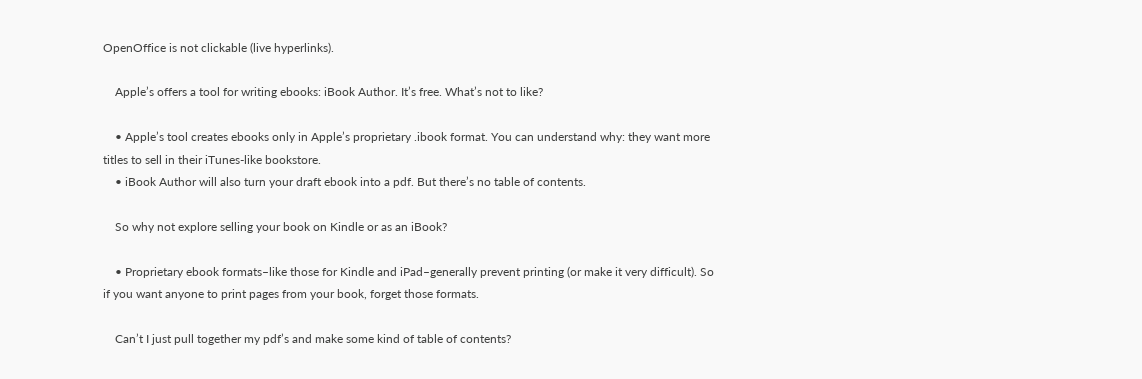OpenOffice is not clickable (live hyperlinks).

    Apple’s offers a tool for writing ebooks: iBook Author. It’s free. What’s not to like?

    • Apple’s tool creates ebooks only in Apple’s proprietary .ibook format. You can understand why: they want more titles to sell in their iTunes-like bookstore.
    • iBook Author will also turn your draft ebook into a pdf. But there’s no table of contents.

    So why not explore selling your book on Kindle or as an iBook?

    • Proprietary ebook formats–like those for Kindle and iPad–generally prevent printing (or make it very difficult). So if you want anyone to print pages from your book, forget those formats.

    Can’t I just pull together my pdf’s and make some kind of table of contents?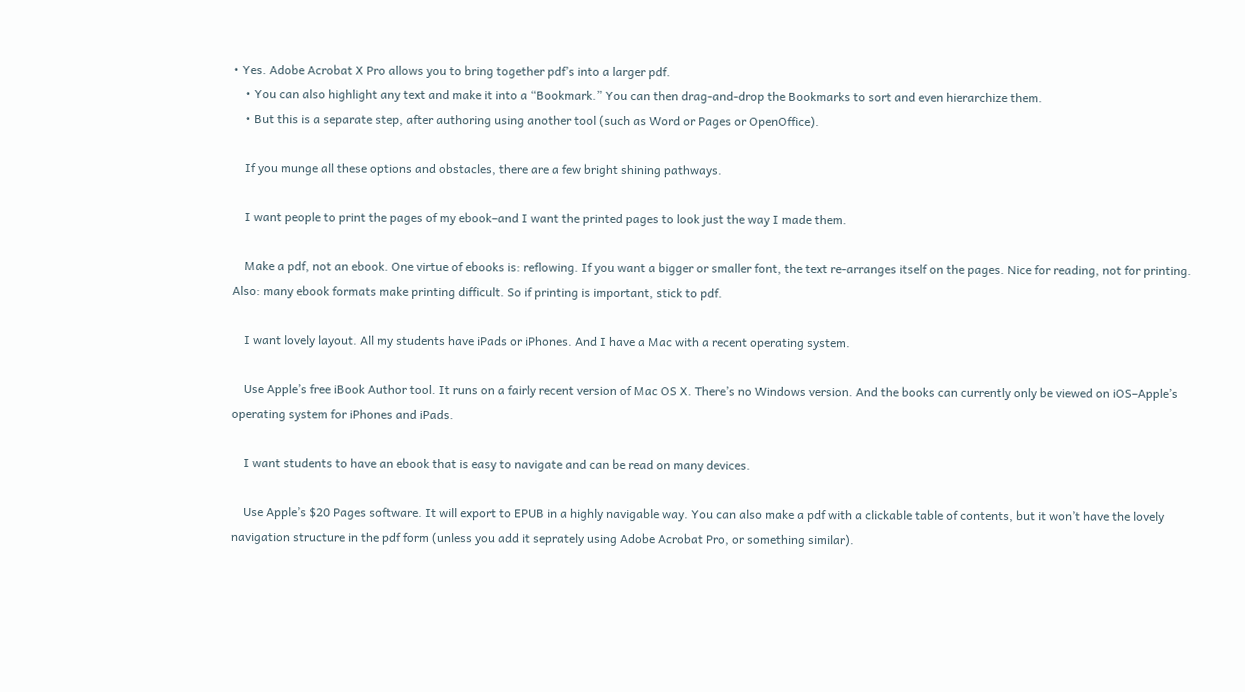• Yes. Adobe Acrobat X Pro allows you to bring together pdf’s into a larger pdf.
    • You can also highlight any text and make it into a “Bookmark.” You can then drag-and-drop the Bookmarks to sort and even hierarchize them.
    • But this is a separate step, after authoring using another tool (such as Word or Pages or OpenOffice).

    If you munge all these options and obstacles, there are a few bright shining pathways.

    I want people to print the pages of my ebook–and I want the printed pages to look just the way I made them.

    Make a pdf, not an ebook. One virtue of ebooks is: reflowing. If you want a bigger or smaller font, the text re-arranges itself on the pages. Nice for reading, not for printing. Also: many ebook formats make printing difficult. So if printing is important, stick to pdf.

    I want lovely layout. All my students have iPads or iPhones. And I have a Mac with a recent operating system.

    Use Apple’s free iBook Author tool. It runs on a fairly recent version of Mac OS X. There’s no Windows version. And the books can currently only be viewed on iOS–Apple’s operating system for iPhones and iPads.

    I want students to have an ebook that is easy to navigate and can be read on many devices.

    Use Apple’s $20 Pages software. It will export to EPUB in a highly navigable way. You can also make a pdf with a clickable table of contents, but it won’t have the lovely navigation structure in the pdf form (unless you add it seprately using Adobe Acrobat Pro, or something similar).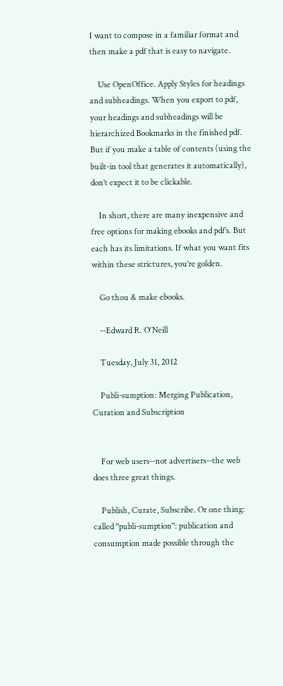I want to compose in a familiar format and then make a pdf that is easy to navigate.

    Use OpenOffice. Apply Styles for headings and subheadings. When you export to pdf, your headings and subheadings will be hierarchized Bookmarks in the finished pdf. But if you make a table of contents (using the built-in tool that generates it automatically), don’t expect it to be clickable.

    In short, there are many inexpensive and free options for making ebooks and pdf’s. But each has its limitations. If what you want fits within these strictures, you’re golden.

    Go thou & make ebooks.

    --Edward R. O'Neill

    Tuesday, July 31, 2012

    Publi-sumption: Merging Publication, Curation and Subscription


    For web users--not advertisers--the web does three great things.

    Publish, Curate, Subscribe. Or one thing: called "publi-sumption": publication and consumption made possible through the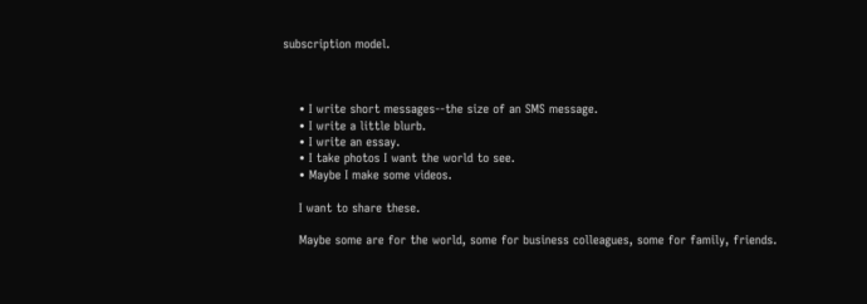subscription model.



    • I write short messages--the size of an SMS message.
    • I write a little blurb.
    • I write an essay.
    • I take photos I want the world to see.
    • Maybe I make some videos.

    I want to share these.

    Maybe some are for the world, some for business colleagues, some for family, friends.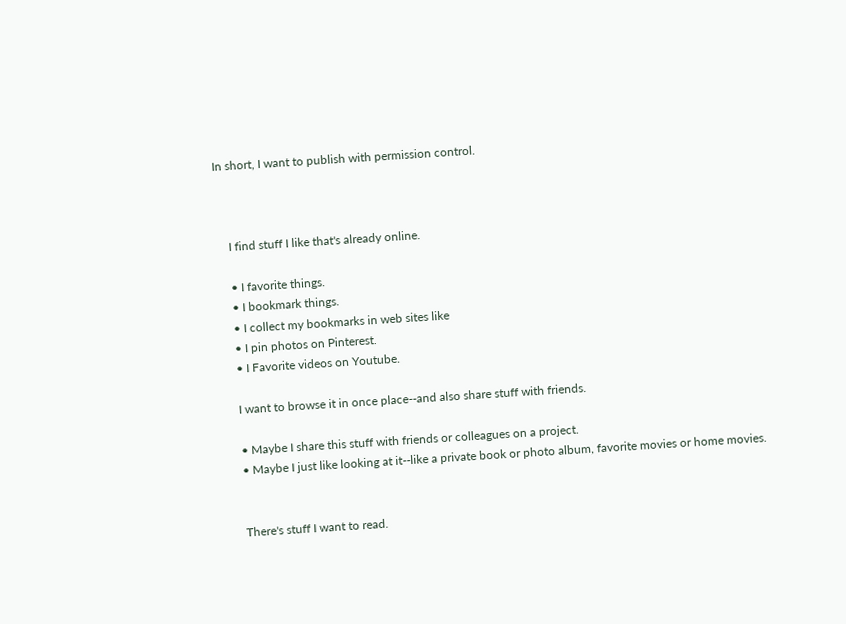In short, I want to publish with permission control.



    I find stuff I like that's already online.

    • I favorite things.
    • I bookmark things.
    • I collect my bookmarks in web sites like
    • I pin photos on Pinterest.
    • I Favorite videos on Youtube.

    I want to browse it in once place--and also share stuff with friends.

    • Maybe I share this stuff with friends or colleagues on a project.
    • Maybe I just like looking at it--like a private book or photo album, favorite movies or home movies.


    There's stuff I want to read.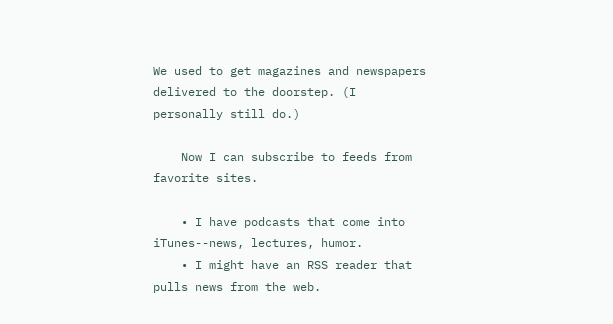We used to get magazines and newspapers delivered to the doorstep. (I personally still do.)

    Now I can subscribe to feeds from favorite sites.

    • I have podcasts that come into iTunes--news, lectures, humor.
    • I might have an RSS reader that pulls news from the web.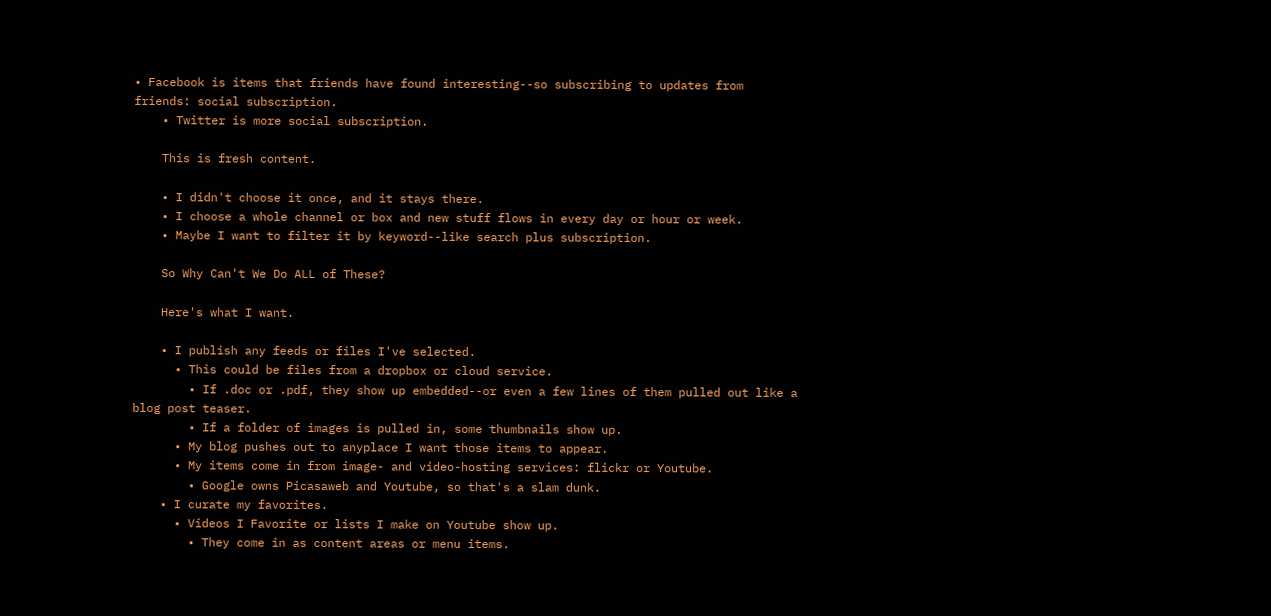• Facebook is items that friends have found interesting--so subscribing to updates from friends: social subscription.
    • Twitter is more social subscription.

    This is fresh content.

    • I didn't choose it once, and it stays there.
    • I choose a whole channel or box and new stuff flows in every day or hour or week.
    • Maybe I want to filter it by keyword--like search plus subscription.

    So Why Can't We Do ALL of These?

    Here's what I want.

    • I publish any feeds or files I've selected.
      • This could be files from a dropbox or cloud service.
        • If .doc or .pdf, they show up embedded--or even a few lines of them pulled out like a blog post teaser.
        • If a folder of images is pulled in, some thumbnails show up.
      • My blog pushes out to anyplace I want those items to appear.
      • My items come in from image- and video-hosting services: flickr or Youtube.
        • Google owns Picasaweb and Youtube, so that's a slam dunk.
    • I curate my favorites.
      • Videos I Favorite or lists I make on Youtube show up.
        • They come in as content areas or menu items.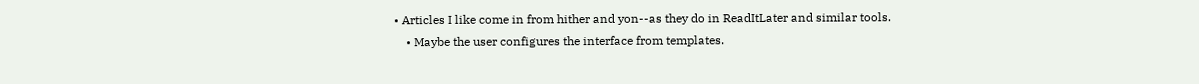• Articles I like come in from hither and yon--as they do in ReadItLater and similar tools.
    • Maybe the user configures the interface from templates.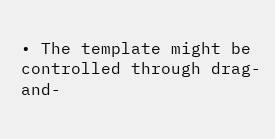• The template might be controlled through drag-and-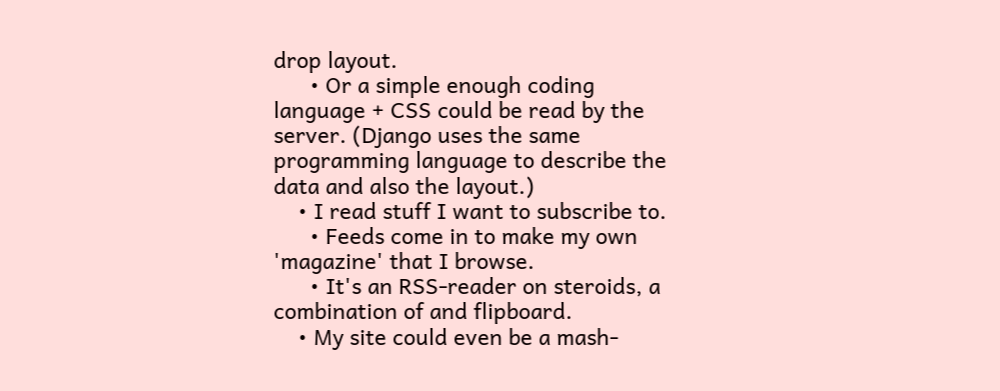drop layout.
      • Or a simple enough coding language + CSS could be read by the server. (Django uses the same programming language to describe the data and also the layout.)
    • I read stuff I want to subscribe to.
      • Feeds come in to make my own 'magazine' that I browse.
      • It's an RSS-reader on steroids, a combination of and flipboard.
    • My site could even be a mash-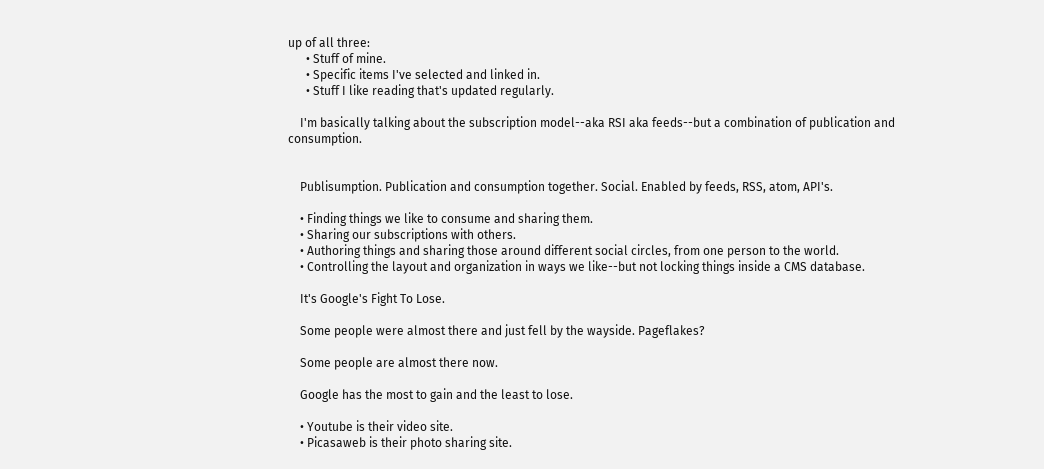up of all three:
      • Stuff of mine.
      • Specific items I've selected and linked in.
      • Stuff I like reading that's updated regularly.

    I'm basically talking about the subscription model--aka RSI aka feeds--but a combination of publication and consumption.


    Publisumption. Publication and consumption together. Social. Enabled by feeds, RSS, atom, API's.

    • Finding things we like to consume and sharing them.
    • Sharing our subscriptions with others.
    • Authoring things and sharing those around different social circles, from one person to the world.
    • Controlling the layout and organization in ways we like--but not locking things inside a CMS database.

    It's Google's Fight To Lose.

    Some people were almost there and just fell by the wayside. Pageflakes?

    Some people are almost there now.

    Google has the most to gain and the least to lose.

    • Youtube is their video site.
    • Picasaweb is their photo sharing site.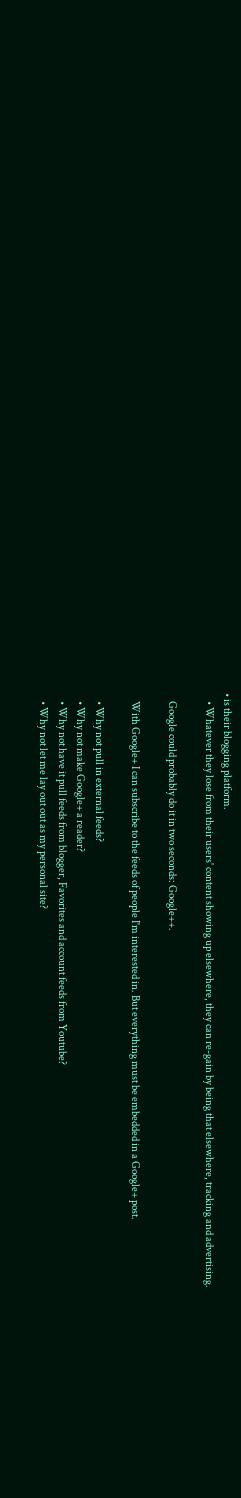• is their blogging platform.
    • Whatever they lose from their users' content showing up elsewhere, they can re-gain by being that elsewhere, tracking and advertising.

    Google could probably do it in two seconds: Google++.

    With Google+ I can subscribe to the feeds of people I'm interested in. But everything must be embedded in a Google+ post.

    • Why not pull in external feeds?
    • Why not make Google+ a reader?
    • Why not have it pull feeds from blogger, Favorites and account feeds from Youtube?
    • Why not let me lay out out as my personal site?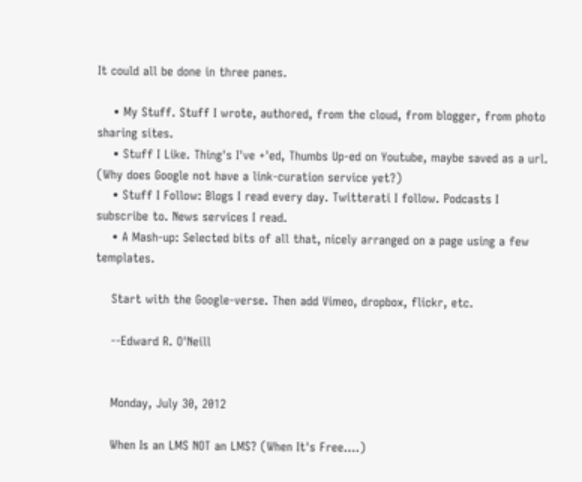It could all be done in three panes.

    • My Stuff. Stuff I wrote, authored, from the cloud, from blogger, from photo sharing sites.
    • Stuff I Like. Thing's I've +'ed, Thumbs Up-ed on Youtube, maybe saved as a url. (Why does Google not have a link-curation service yet?)
    • Stuff I Follow: Blogs I read every day. Twitterati I follow. Podcasts I subscribe to. News services I read.
    • A Mash-up: Selected bits of all that, nicely arranged on a page using a few templates.

    Start with the Google-verse. Then add Vimeo, dropbox, flickr, etc.

    --Edward R. O'Neill


    Monday, July 30, 2012

    When Is an LMS NOT an LMS? (When It's Free....)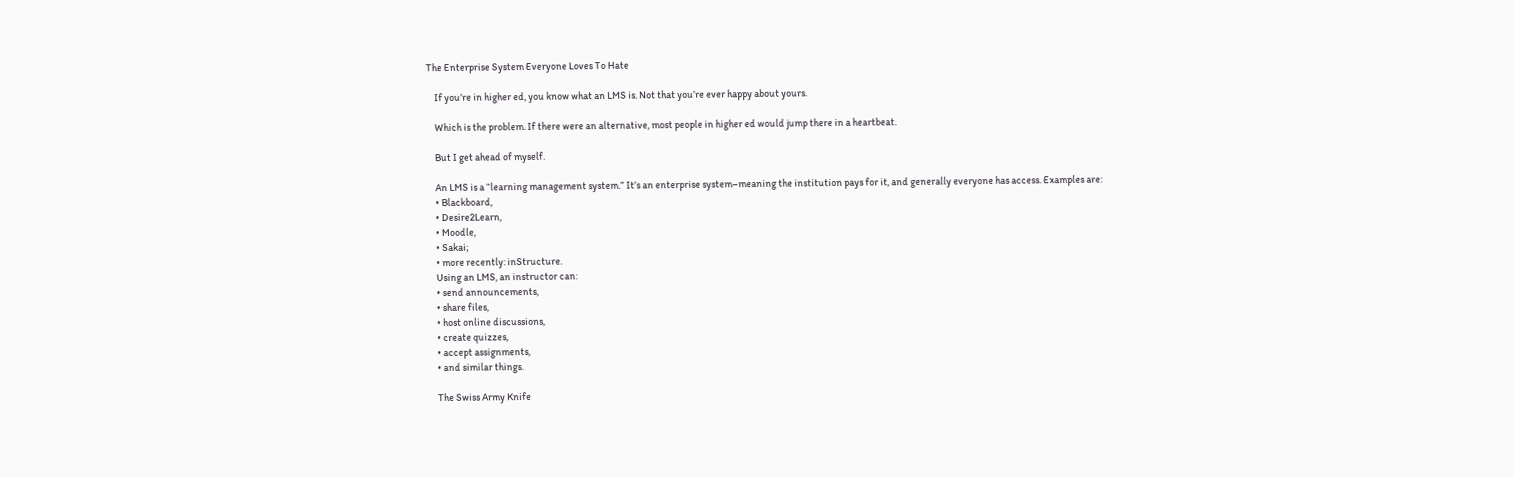The Enterprise System Everyone Loves To Hate

    If you’re in higher ed, you know what an LMS is. Not that you’re ever happy about yours.

    Which is the problem. If there were an alternative, most people in higher ed would jump there in a heartbeat.

    But I get ahead of myself.

    An LMS is a “learning management system.” It’s an enterprise system–meaning the institution pays for it, and generally everyone has access. Examples are:
    • Blackboard,
    • Desire2Learn,
    • Moodle,
    • Sakai;
    • more recently: inStructure.
    Using an LMS, an instructor can:
    • send announcements,
    • share files,
    • host online discussions,
    • create quizzes,
    • accept assignments,
    • and similar things.

    The Swiss Army Knife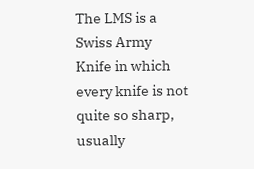The LMS is a Swiss Army Knife in which every knife is not quite so sharp, usually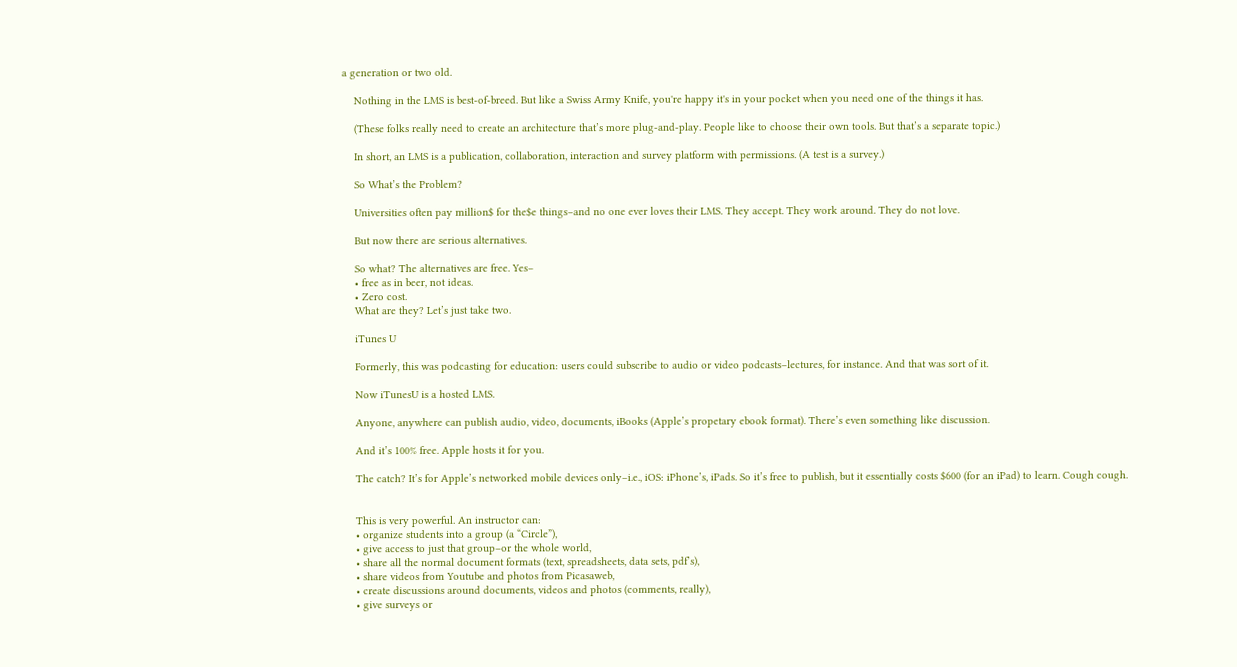a generation or two old.

    Nothing in the LMS is best-of-breed. But like a Swiss Army Knife, you're happy it's in your pocket when you need one of the things it has.

    (These folks really need to create an architecture that’s more plug-and-play. People like to choose their own tools. But that’s a separate topic.)

    In short, an LMS is a publication, collaboration, interaction and survey platform with permissions. (A test is a survey.)

    So What’s the Problem?

    Universities often pay million$ for the$e things–and no one ever loves their LMS. They accept. They work around. They do not love.

    But now there are serious alternatives.

    So what? The alternatives are free. Yes–
    • free as in beer, not ideas.
    • Zero cost.
    What are they? Let’s just take two.

    iTunes U

    Formerly, this was podcasting for education: users could subscribe to audio or video podcasts–lectures, for instance. And that was sort of it.

    Now iTunesU is a hosted LMS.

    Anyone, anywhere can publish audio, video, documents, iBooks (Apple’s propetary ebook format). There’s even something like discussion.

    And it’s 100% free. Apple hosts it for you.

    The catch? It’s for Apple’s networked mobile devices only–i.e., iOS: iPhone’s, iPads. So it’s free to publish, but it essentially costs $600 (for an iPad) to learn. Cough cough.


    This is very powerful. An instructor can:
    • organize students into a group (a “Circle”),
    • give access to just that group–or the whole world,
    • share all the normal document formats (text, spreadsheets, data sets, pdf’s),
    • share videos from Youtube and photos from Picasaweb,
    • create discussions around documents, videos and photos (comments, really),
    • give surveys or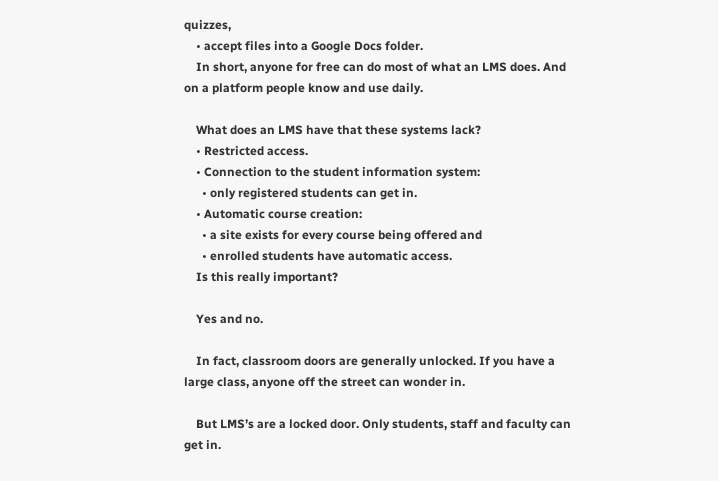quizzes,
    • accept files into a Google Docs folder.
    In short, anyone for free can do most of what an LMS does. And on a platform people know and use daily.

    What does an LMS have that these systems lack?
    • Restricted access.
    • Connection to the student information system:
      • only registered students can get in.
    • Automatic course creation:
      • a site exists for every course being offered and
      • enrolled students have automatic access.
    Is this really important?

    Yes and no.

    In fact, classroom doors are generally unlocked. If you have a large class, anyone off the street can wonder in.

    But LMS’s are a locked door. Only students, staff and faculty can get in.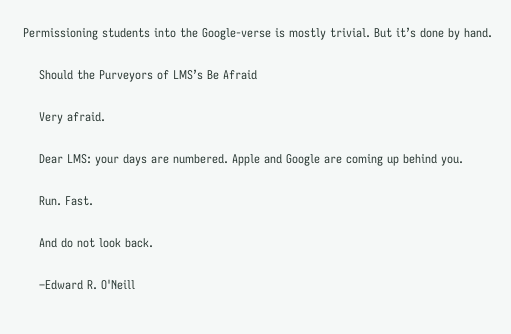Permissioning students into the Google-verse is mostly trivial. But it’s done by hand.

    Should the Purveyors of LMS’s Be Afraid

    Very afraid.

    Dear LMS: your days are numbered. Apple and Google are coming up behind you.

    Run. Fast.

    And do not look back.

    –Edward R. O'Neill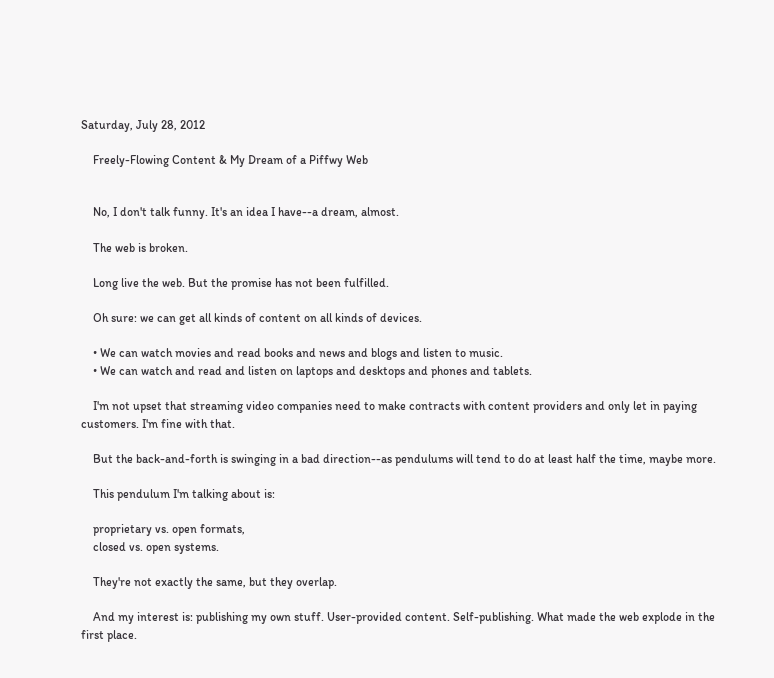Saturday, July 28, 2012

    Freely-Flowing Content & My Dream of a Piffwy Web


    No, I don't talk funny. It's an idea I have--a dream, almost.

    The web is broken.

    Long live the web. But the promise has not been fulfilled.

    Oh sure: we can get all kinds of content on all kinds of devices.

    • We can watch movies and read books and news and blogs and listen to music.
    • We can watch and read and listen on laptops and desktops and phones and tablets.

    I'm not upset that streaming video companies need to make contracts with content providers and only let in paying customers. I'm fine with that.

    But the back-and-forth is swinging in a bad direction--as pendulums will tend to do at least half the time, maybe more.

    This pendulum I'm talking about is:

    proprietary vs. open formats,
    closed vs. open systems.

    They're not exactly the same, but they overlap.

    And my interest is: publishing my own stuff. User-provided content. Self-publishing. What made the web explode in the first place.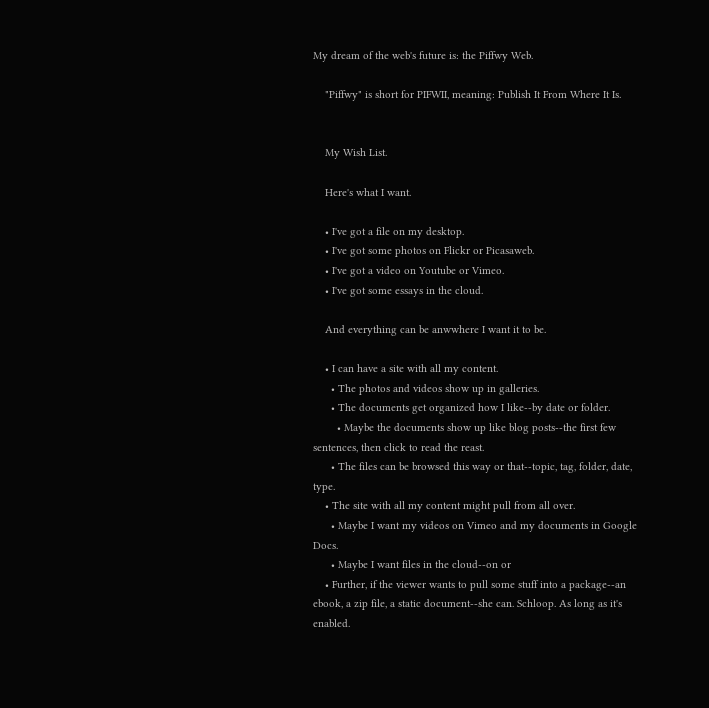My dream of the web's future is: the Piffwy Web.

    "Piffwy" is short for PIFWII, meaning: Publish It From Where It Is.


    My Wish List.

    Here's what I want.

    • I've got a file on my desktop.
    • I've got some photos on Flickr or Picasaweb.
    • I've got a video on Youtube or Vimeo.
    • I've got some essays in the cloud.

    And everything can be anwwhere I want it to be.

    • I can have a site with all my content.
      • The photos and videos show up in galleries.
      • The documents get organized how I like--by date or folder.
        • Maybe the documents show up like blog posts--the first few sentences, then click to read the reast.
      • The files can be browsed this way or that--topic, tag, folder, date, type.
    • The site with all my content might pull from all over.
      • Maybe I want my videos on Vimeo and my documents in Google Docs.
      • Maybe I want files in the cloud--on or
    • Further, if the viewer wants to pull some stuff into a package--an ebook, a zip file, a static document--she can. Schloop. As long as it's enabled.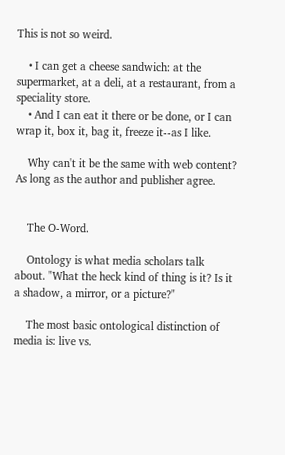This is not so weird.

    • I can get a cheese sandwich: at the supermarket, at a deli, at a restaurant, from a speciality store.
    • And I can eat it there or be done, or I can wrap it, box it, bag it, freeze it--as I like.

    Why can't it be the same with web content? As long as the author and publisher agree.


    The O-Word.

    Ontology is what media scholars talk about. "What the heck kind of thing is it? Is it a shadow, a mirror, or a picture?"

    The most basic ontological distinction of media is: live vs.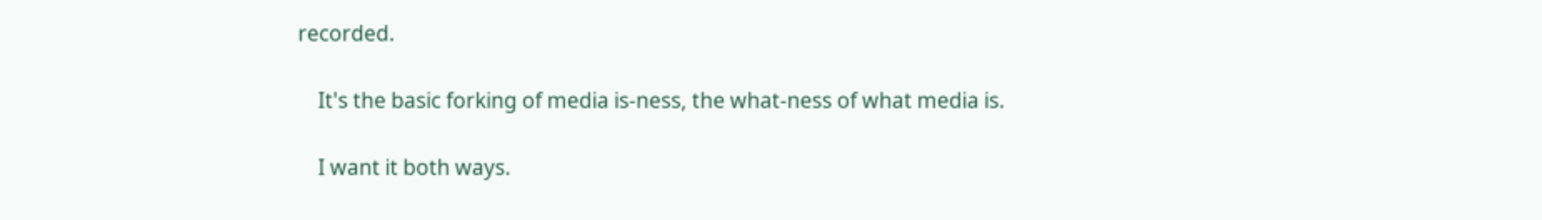recorded.

    It's the basic forking of media is-ness, the what-ness of what media is.

    I want it both ways.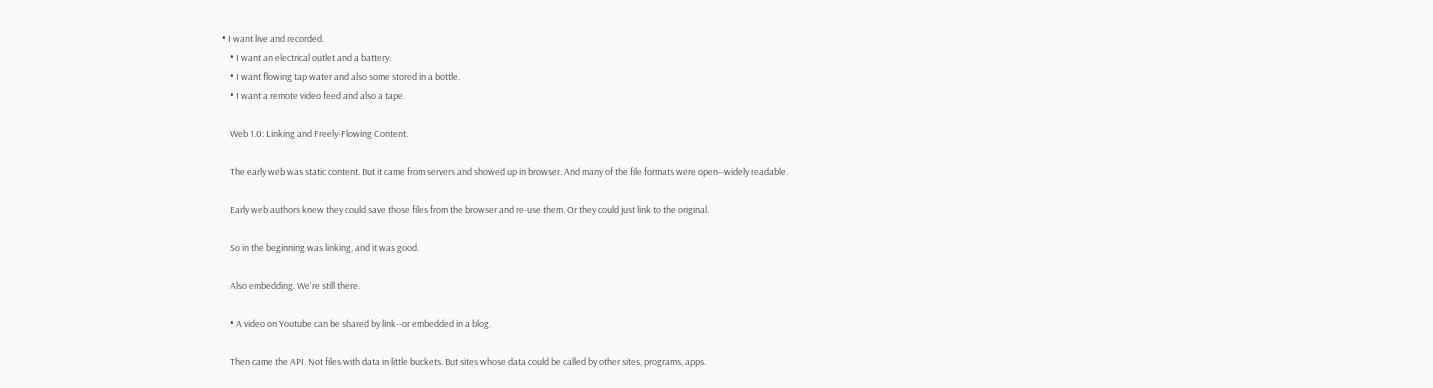• I want live and recorded.
    • I want an electrical outlet and a battery.
    • I want flowing tap water and also some stored in a bottle.
    • I want a remote video feed and also a tape.

    Web 1.0: Linking and Freely-Flowing Content.

    The early web was static content. But it came from servers and showed up in browser. And many of the file formats were open--widely readable.

    Early web authors knew they could save those files from the browser and re-use them. Or they could just link to the original.

    So in the beginning was linking, and it was good.

    Also embedding. We're still there.

    • A video on Youtube can be shared by link--or embedded in a blog.

    Then came the API. Not files with data in little buckets. But sites whose data could be called by other sites, programs, apps.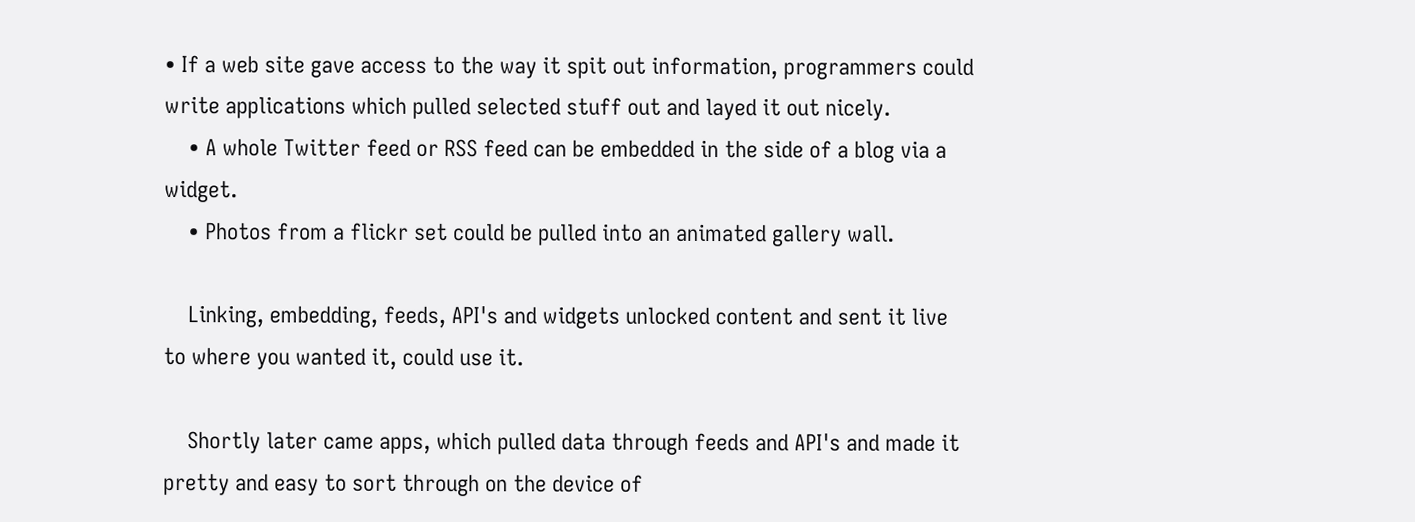• If a web site gave access to the way it spit out information, programmers could write applications which pulled selected stuff out and layed it out nicely.
    • A whole Twitter feed or RSS feed can be embedded in the side of a blog via a widget.
    • Photos from a flickr set could be pulled into an animated gallery wall.

    Linking, embedding, feeds, API's and widgets unlocked content and sent it live to where you wanted it, could use it.

    Shortly later came apps, which pulled data through feeds and API's and made it pretty and easy to sort through on the device of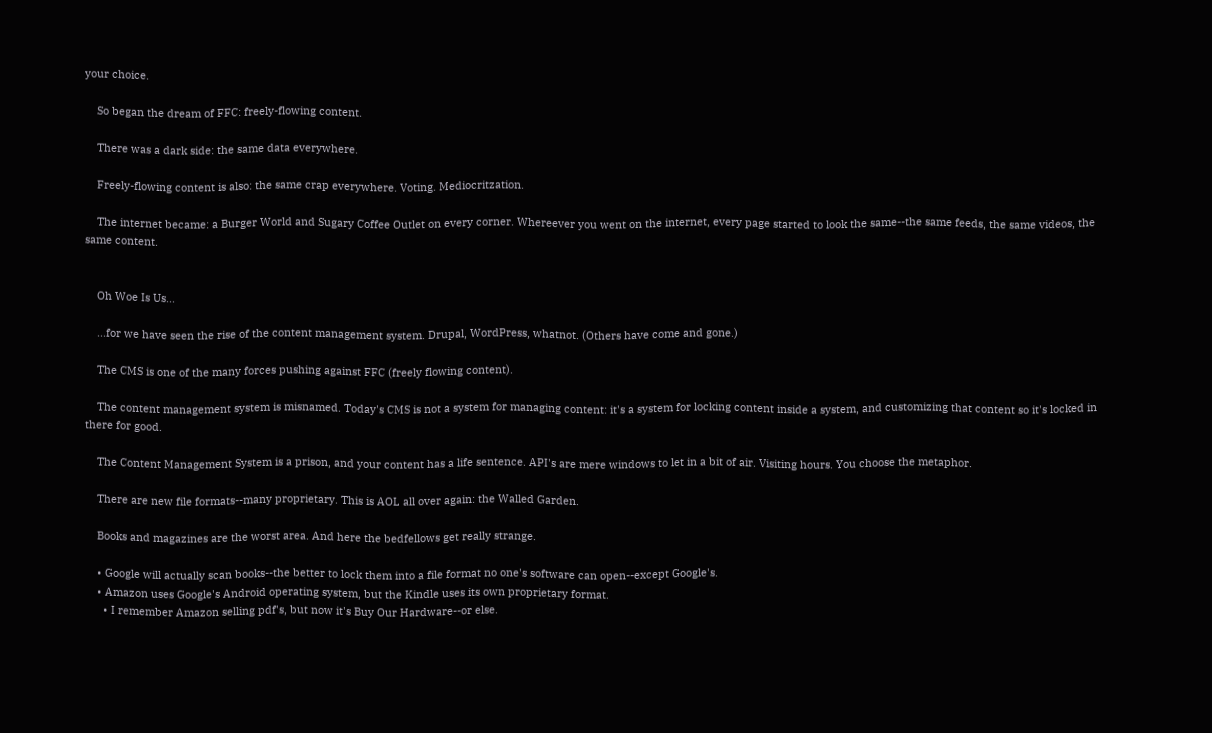your choice.

    So began the dream of FFC: freely-flowing content.

    There was a dark side: the same data everywhere.

    Freely-flowing content is also: the same crap everywhere. Voting. Mediocritzation.

    The internet became: a Burger World and Sugary Coffee Outlet on every corner. Whereever you went on the internet, every page started to look the same--the same feeds, the same videos, the same content.


    Oh Woe Is Us...

    ...for we have seen the rise of the content management system. Drupal, WordPress, whatnot. (Others have come and gone.)

    The CMS is one of the many forces pushing against FFC (freely flowing content).

    The content management system is misnamed. Today's CMS is not a system for managing content: it's a system for locking content inside a system, and customizing that content so it's locked in there for good.

    The Content Management System is a prison, and your content has a life sentence. API's are mere windows to let in a bit of air. Visiting hours. You choose the metaphor.

    There are new file formats--many proprietary. This is AOL all over again: the Walled Garden.

    Books and magazines are the worst area. And here the bedfellows get really strange.

    • Google will actually scan books--the better to lock them into a file format no one's software can open--except Google's.
    • Amazon uses Google's Android operating system, but the Kindle uses its own proprietary format.
      • I remember Amazon selling pdf's, but now it's Buy Our Hardware--or else.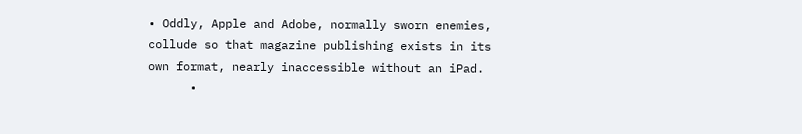• Oddly, Apple and Adobe, normally sworn enemies, collude so that magazine publishing exists in its own format, nearly inaccessible without an iPad.
      •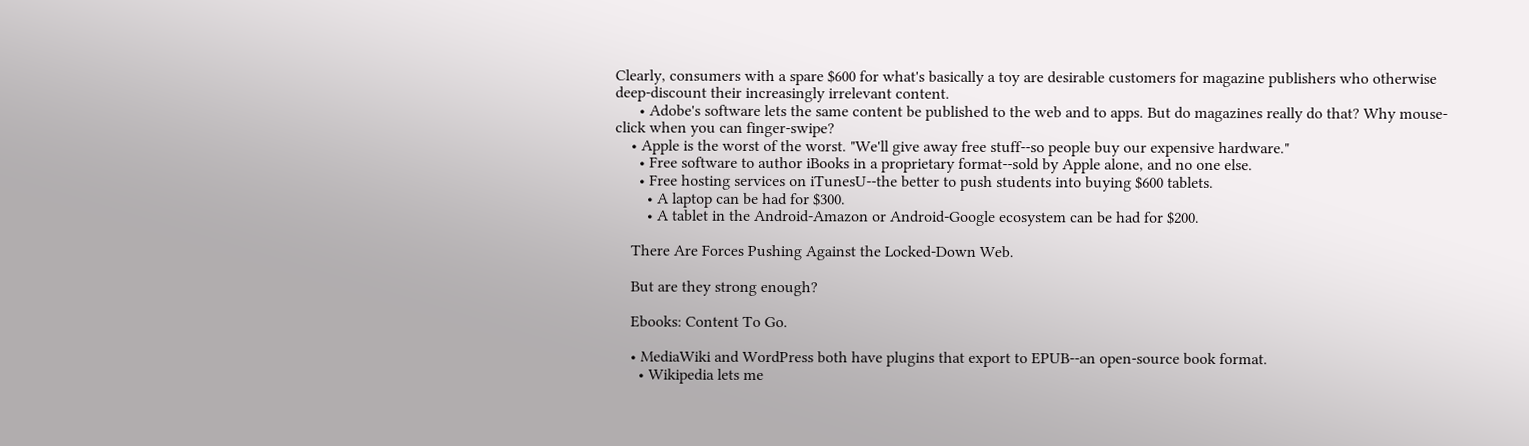Clearly, consumers with a spare $600 for what's basically a toy are desirable customers for magazine publishers who otherwise deep-discount their increasingly irrelevant content.
      • Adobe's software lets the same content be published to the web and to apps. But do magazines really do that? Why mouse-click when you can finger-swipe?
    • Apple is the worst of the worst. "We'll give away free stuff--so people buy our expensive hardware."
      • Free software to author iBooks in a proprietary format--sold by Apple alone, and no one else.
      • Free hosting services on iTunesU--the better to push students into buying $600 tablets.
        • A laptop can be had for $300.
        • A tablet in the Android-Amazon or Android-Google ecosystem can be had for $200.

    There Are Forces Pushing Against the Locked-Down Web.

    But are they strong enough?

    Ebooks: Content To Go.

    • MediaWiki and WordPress both have plugins that export to EPUB--an open-source book format.
      • Wikipedia lets me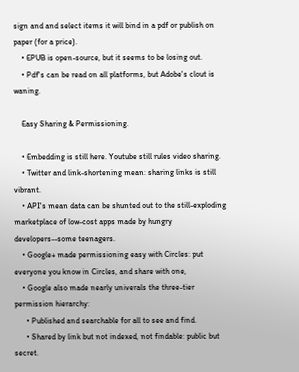sign and and select items it will bind in a pdf or publish on paper (for a price).
    • EPUB is open-source, but it seems to be losing out.
    • Pdf's can be read on all platforms, but Adobe's clout is waning.

    Easy Sharing & Permissioning.

    • Embedding is still here. Youtube still rules video sharing.
    • Twitter and link-shortening mean: sharing links is still vibrant.
    • API's mean data can be shunted out to the still-exploding marketplace of low-cost apps made by hungry developers--some teenagers.
    • Google+ made permissioning easy with Circles: put everyone you know in Circles, and share with one,
    • Google also made nearly univerals the three-tier permission hierarchy:
      • Published and searchable for all to see and find.
      • Shared by link but not indexed, not findable: public but secret.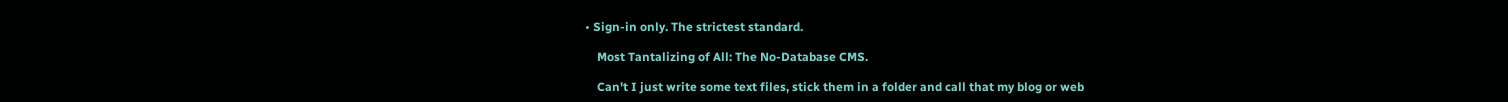• Sign-in only. The strictest standard.

    Most Tantalizing of All: The No-Database CMS.

    Can't I just write some text files, stick them in a folder and call that my blog or web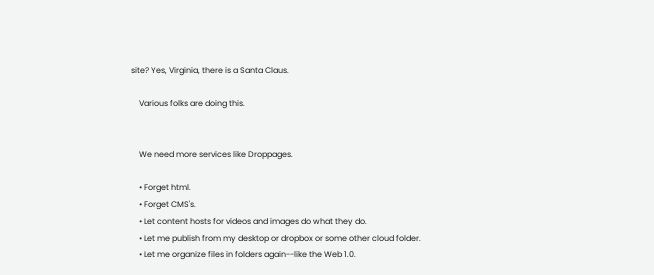site? Yes, Virginia, there is a Santa Claus.

    Various folks are doing this.


    We need more services like Droppages.

    • Forget html.
    • Forget CMS's.
    • Let content hosts for videos and images do what they do.
    • Let me publish from my desktop or dropbox or some other cloud folder.
    • Let me organize files in folders again--like the Web 1.0.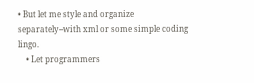• But let me style and organize separately--with xml or some simple coding lingo.
    • Let programmers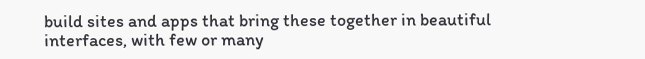build sites and apps that bring these together in beautiful interfaces, with few or many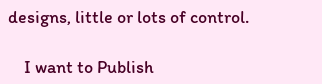designs, little or lots of control.

    I want to Publish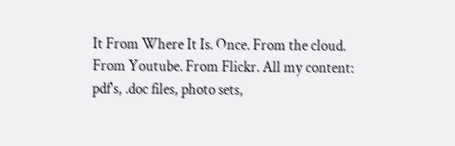It From Where It Is. Once. From the cloud. From Youtube. From Flickr. All my content: pdf's, .doc files, photo sets,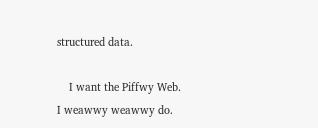structured data.

    I want the Piffwy Web. I weawwy weawwy do.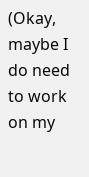(Okay, maybe I do need to work on my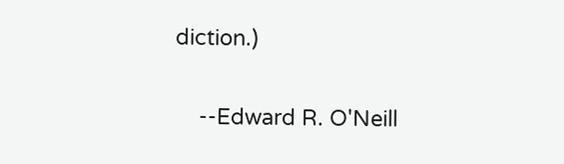diction.)

    --Edward R. O'Neill